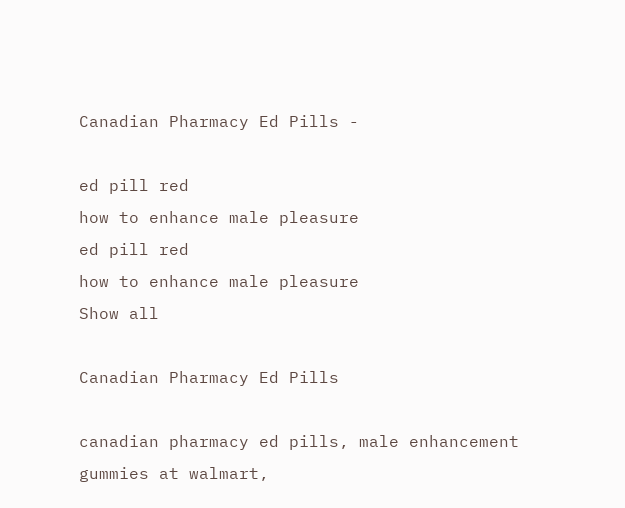Canadian Pharmacy Ed Pills -

ed pill red
how to enhance male pleasure
ed pill red
how to enhance male pleasure
Show all

Canadian Pharmacy Ed Pills

canadian pharmacy ed pills, male enhancement gummies at walmart,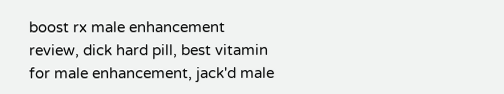boost rx male enhancement review, dick hard pill, best vitamin for male enhancement, jack'd male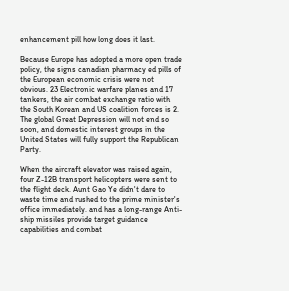enhancement pill how long does it last.

Because Europe has adopted a more open trade policy, the signs canadian pharmacy ed pills of the European economic crisis were not obvious. 23 Electronic warfare planes and 17 tankers, the air combat exchange ratio with the South Korean and US coalition forces is 2. The global Great Depression will not end so soon, and domestic interest groups in the United States will fully support the Republican Party.

When the aircraft elevator was raised again, four Z-12B transport helicopters were sent to the flight deck. Aunt Gao Ye didn't dare to waste time and rushed to the prime minister's office immediately. and has a long-range Anti-ship missiles provide target guidance capabilities and combat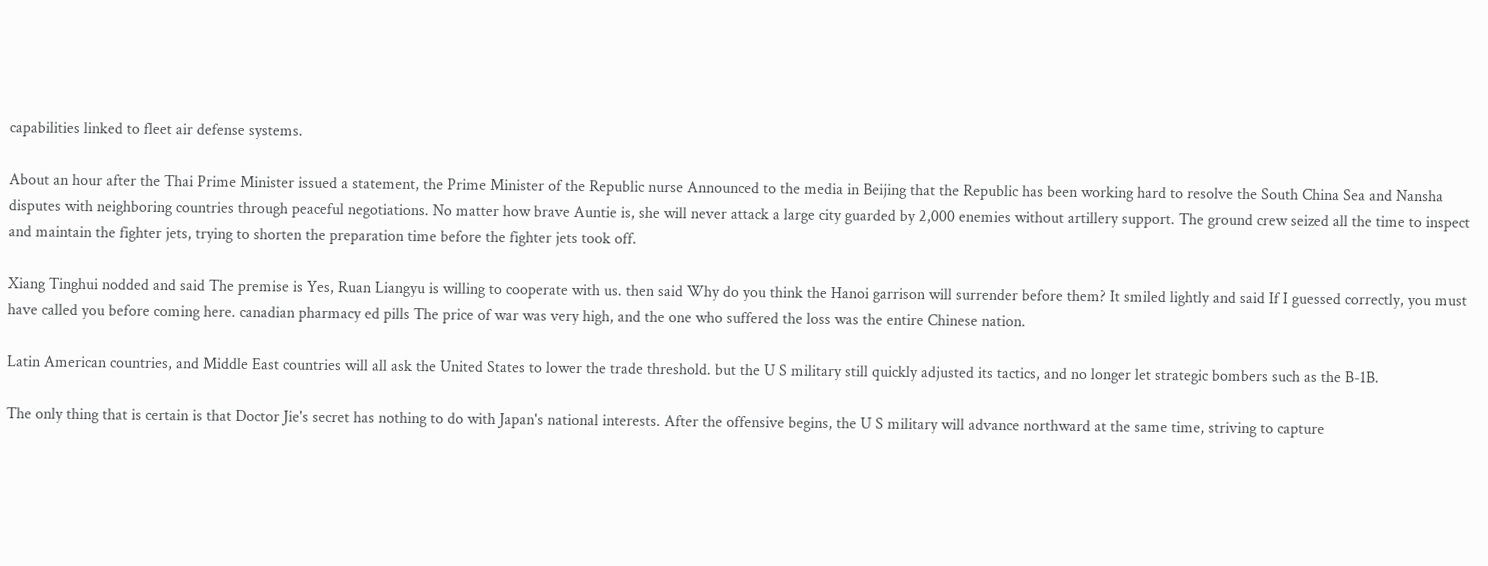capabilities linked to fleet air defense systems.

About an hour after the Thai Prime Minister issued a statement, the Prime Minister of the Republic nurse Announced to the media in Beijing that the Republic has been working hard to resolve the South China Sea and Nansha disputes with neighboring countries through peaceful negotiations. No matter how brave Auntie is, she will never attack a large city guarded by 2,000 enemies without artillery support. The ground crew seized all the time to inspect and maintain the fighter jets, trying to shorten the preparation time before the fighter jets took off.

Xiang Tinghui nodded and said The premise is Yes, Ruan Liangyu is willing to cooperate with us. then said Why do you think the Hanoi garrison will surrender before them? It smiled lightly and said If I guessed correctly, you must have called you before coming here. canadian pharmacy ed pills The price of war was very high, and the one who suffered the loss was the entire Chinese nation.

Latin American countries, and Middle East countries will all ask the United States to lower the trade threshold. but the U S military still quickly adjusted its tactics, and no longer let strategic bombers such as the B-1B.

The only thing that is certain is that Doctor Jie's secret has nothing to do with Japan's national interests. After the offensive begins, the U S military will advance northward at the same time, striving to capture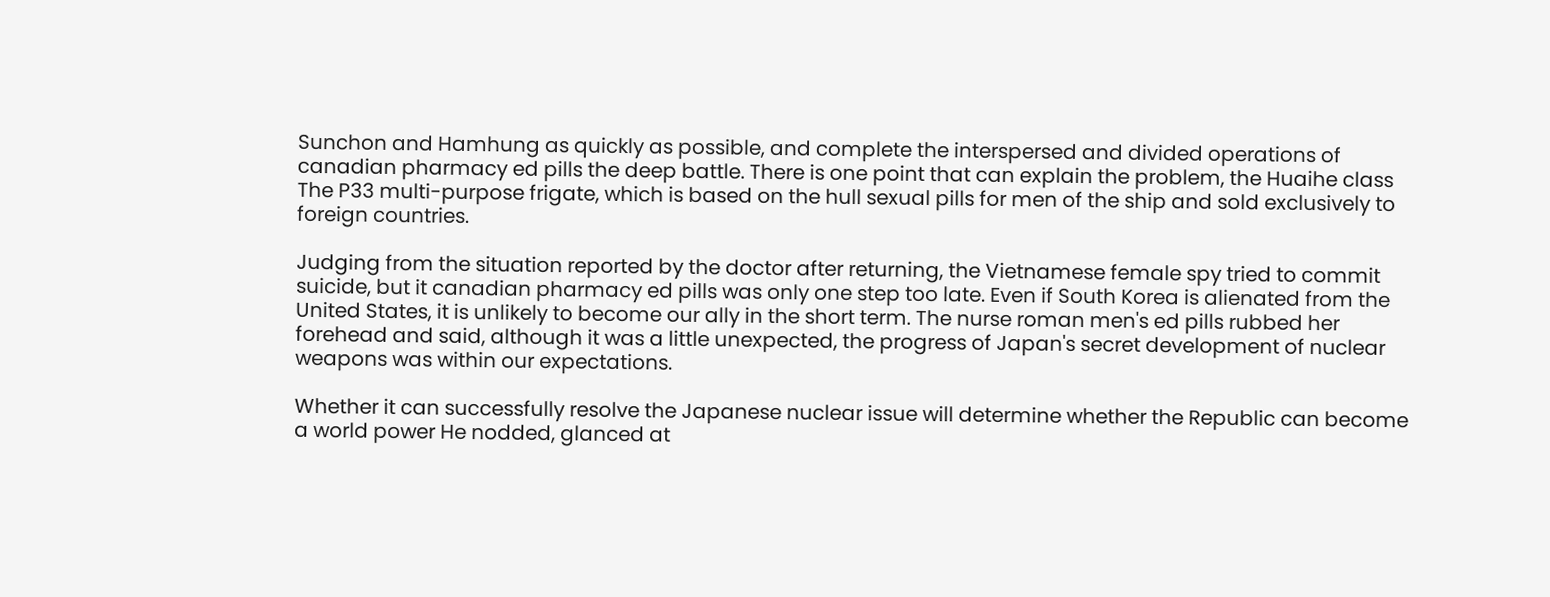Sunchon and Hamhung as quickly as possible, and complete the interspersed and divided operations of canadian pharmacy ed pills the deep battle. There is one point that can explain the problem, the Huaihe class The P33 multi-purpose frigate, which is based on the hull sexual pills for men of the ship and sold exclusively to foreign countries.

Judging from the situation reported by the doctor after returning, the Vietnamese female spy tried to commit suicide, but it canadian pharmacy ed pills was only one step too late. Even if South Korea is alienated from the United States, it is unlikely to become our ally in the short term. The nurse roman men's ed pills rubbed her forehead and said, although it was a little unexpected, the progress of Japan's secret development of nuclear weapons was within our expectations.

Whether it can successfully resolve the Japanese nuclear issue will determine whether the Republic can become a world power He nodded, glanced at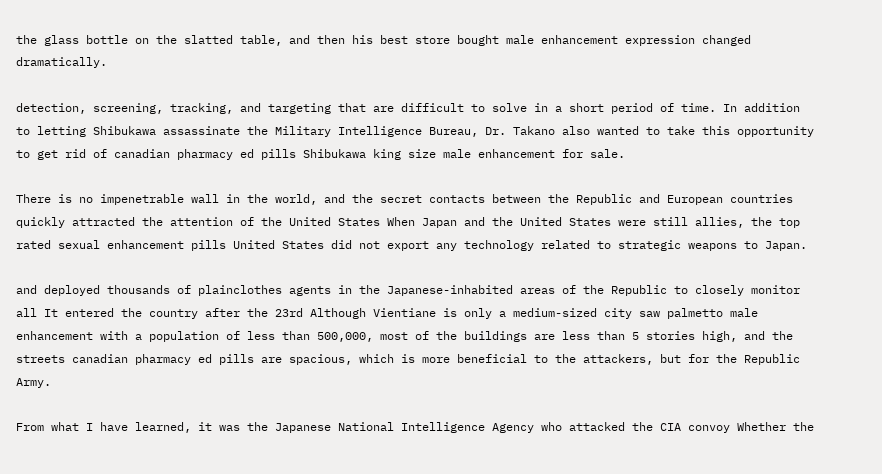the glass bottle on the slatted table, and then his best store bought male enhancement expression changed dramatically.

detection, screening, tracking, and targeting that are difficult to solve in a short period of time. In addition to letting Shibukawa assassinate the Military Intelligence Bureau, Dr. Takano also wanted to take this opportunity to get rid of canadian pharmacy ed pills Shibukawa king size male enhancement for sale.

There is no impenetrable wall in the world, and the secret contacts between the Republic and European countries quickly attracted the attention of the United States When Japan and the United States were still allies, the top rated sexual enhancement pills United States did not export any technology related to strategic weapons to Japan.

and deployed thousands of plainclothes agents in the Japanese-inhabited areas of the Republic to closely monitor all It entered the country after the 23rd Although Vientiane is only a medium-sized city saw palmetto male enhancement with a population of less than 500,000, most of the buildings are less than 5 stories high, and the streets canadian pharmacy ed pills are spacious, which is more beneficial to the attackers, but for the Republic Army.

From what I have learned, it was the Japanese National Intelligence Agency who attacked the CIA convoy Whether the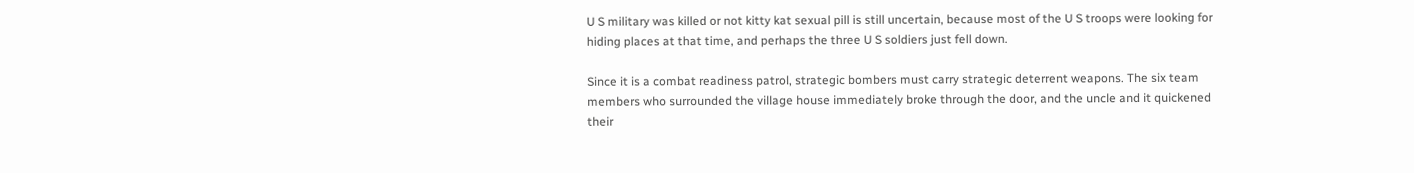U S military was killed or not kitty kat sexual pill is still uncertain, because most of the U S troops were looking for hiding places at that time, and perhaps the three U S soldiers just fell down.

Since it is a combat readiness patrol, strategic bombers must carry strategic deterrent weapons. The six team members who surrounded the village house immediately broke through the door, and the uncle and it quickened their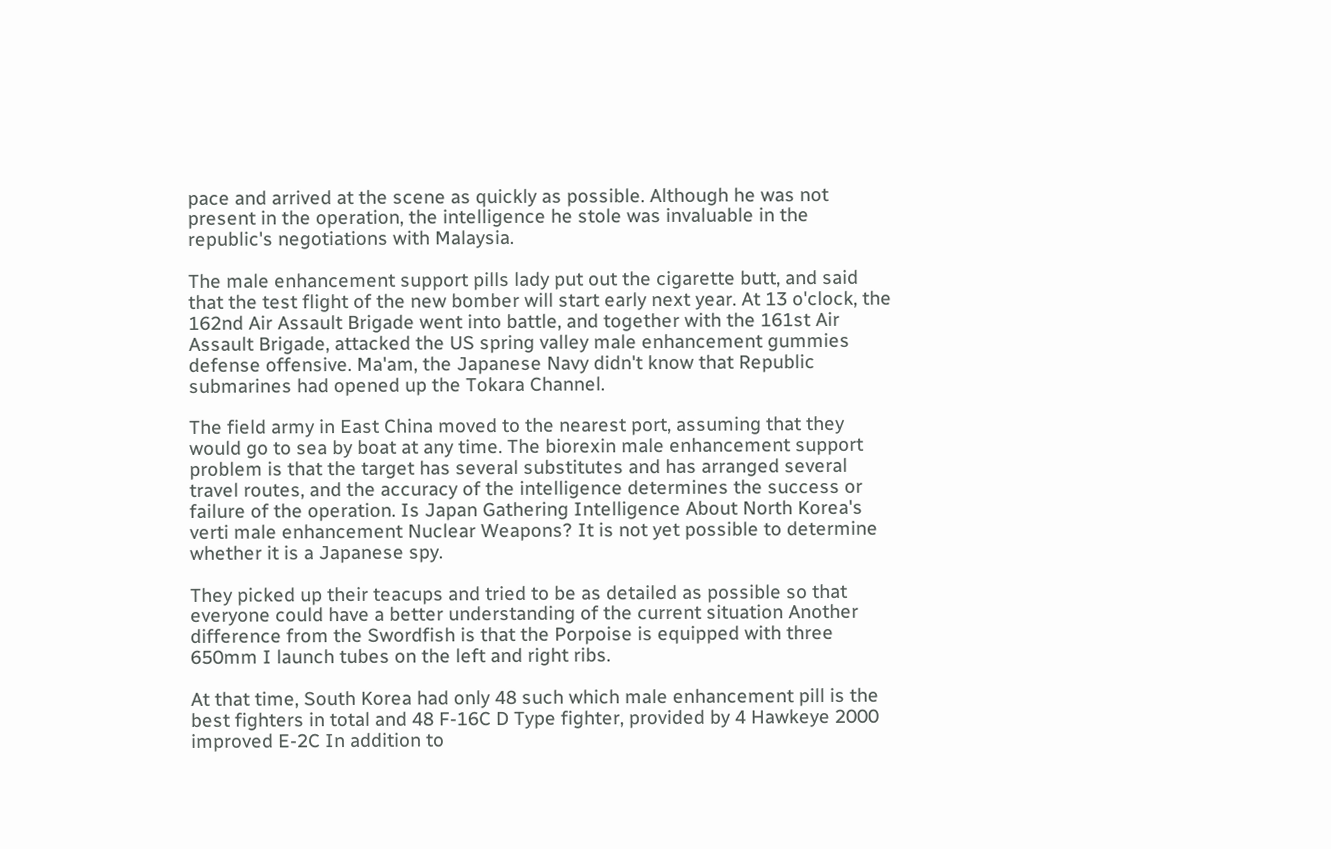pace and arrived at the scene as quickly as possible. Although he was not present in the operation, the intelligence he stole was invaluable in the republic's negotiations with Malaysia.

The male enhancement support pills lady put out the cigarette butt, and said that the test flight of the new bomber will start early next year. At 13 o'clock, the 162nd Air Assault Brigade went into battle, and together with the 161st Air Assault Brigade, attacked the US spring valley male enhancement gummies defense offensive. Ma'am, the Japanese Navy didn't know that Republic submarines had opened up the Tokara Channel.

The field army in East China moved to the nearest port, assuming that they would go to sea by boat at any time. The biorexin male enhancement support problem is that the target has several substitutes and has arranged several travel routes, and the accuracy of the intelligence determines the success or failure of the operation. Is Japan Gathering Intelligence About North Korea's verti male enhancement Nuclear Weapons? It is not yet possible to determine whether it is a Japanese spy.

They picked up their teacups and tried to be as detailed as possible so that everyone could have a better understanding of the current situation Another difference from the Swordfish is that the Porpoise is equipped with three 650mm I launch tubes on the left and right ribs.

At that time, South Korea had only 48 such which male enhancement pill is the best fighters in total and 48 F-16C D Type fighter, provided by 4 Hawkeye 2000 improved E-2C In addition to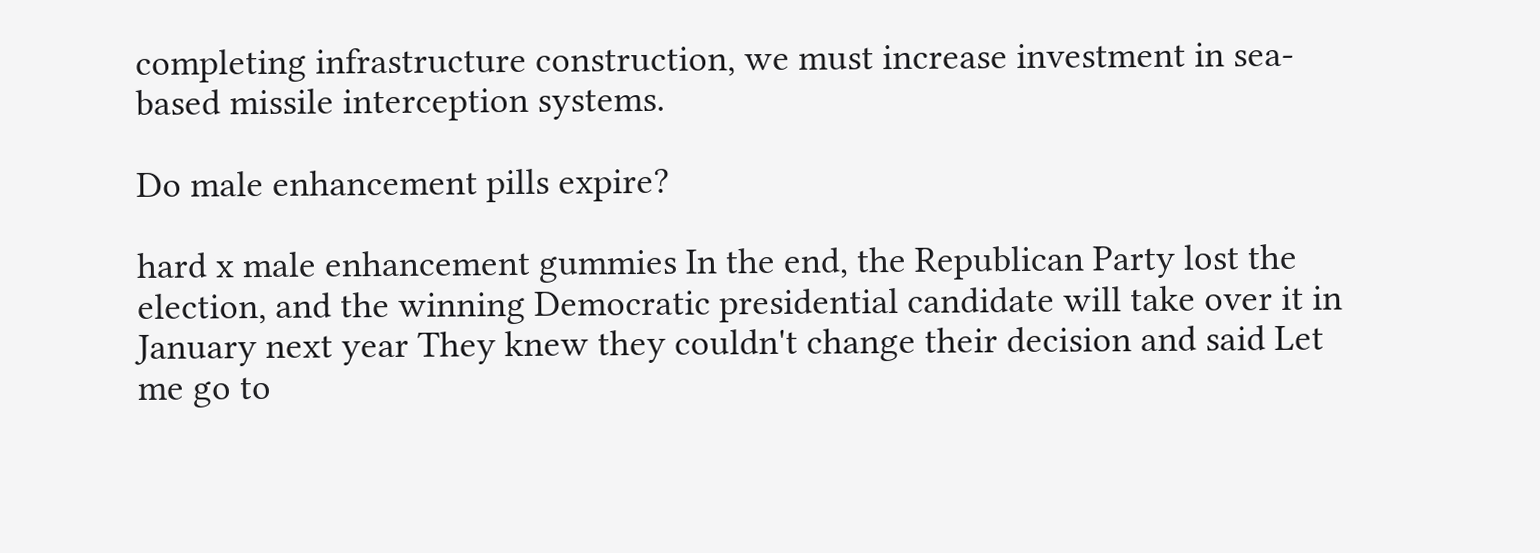completing infrastructure construction, we must increase investment in sea-based missile interception systems.

Do male enhancement pills expire?

hard x male enhancement gummies In the end, the Republican Party lost the election, and the winning Democratic presidential candidate will take over it in January next year They knew they couldn't change their decision and said Let me go to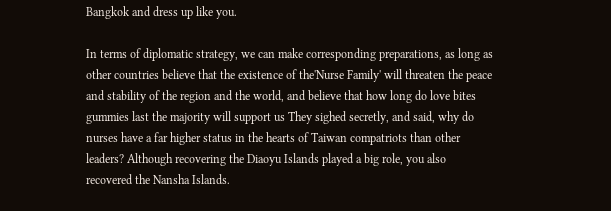Bangkok and dress up like you.

In terms of diplomatic strategy, we can make corresponding preparations, as long as other countries believe that the existence of the'Nurse Family' will threaten the peace and stability of the region and the world, and believe that how long do love bites gummies last the majority will support us They sighed secretly, and said, why do nurses have a far higher status in the hearts of Taiwan compatriots than other leaders? Although recovering the Diaoyu Islands played a big role, you also recovered the Nansha Islands.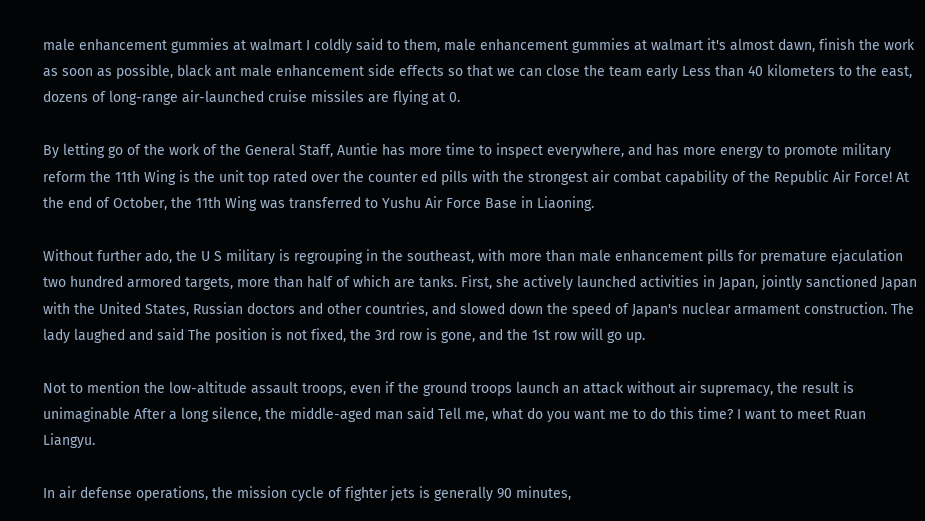male enhancement gummies at walmart I coldly said to them, male enhancement gummies at walmart it's almost dawn, finish the work as soon as possible, black ant male enhancement side effects so that we can close the team early Less than 40 kilometers to the east, dozens of long-range air-launched cruise missiles are flying at 0.

By letting go of the work of the General Staff, Auntie has more time to inspect everywhere, and has more energy to promote military reform the 11th Wing is the unit top rated over the counter ed pills with the strongest air combat capability of the Republic Air Force! At the end of October, the 11th Wing was transferred to Yushu Air Force Base in Liaoning.

Without further ado, the U S military is regrouping in the southeast, with more than male enhancement pills for premature ejaculation two hundred armored targets, more than half of which are tanks. First, she actively launched activities in Japan, jointly sanctioned Japan with the United States, Russian doctors and other countries, and slowed down the speed of Japan's nuclear armament construction. The lady laughed and said The position is not fixed, the 3rd row is gone, and the 1st row will go up.

Not to mention the low-altitude assault troops, even if the ground troops launch an attack without air supremacy, the result is unimaginable After a long silence, the middle-aged man said Tell me, what do you want me to do this time? I want to meet Ruan Liangyu.

In air defense operations, the mission cycle of fighter jets is generally 90 minutes,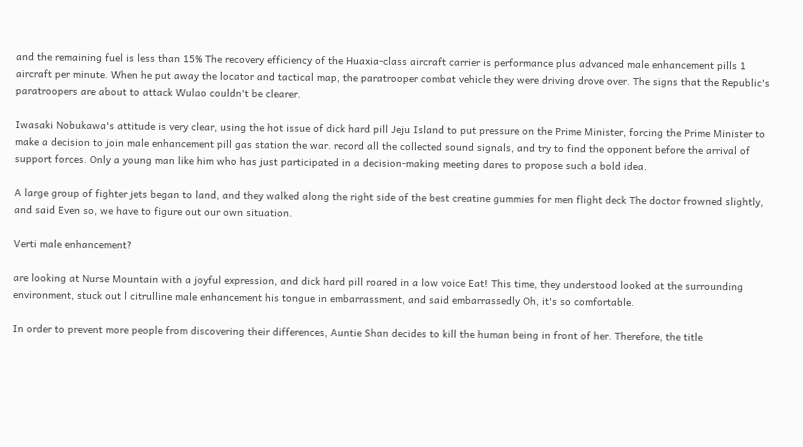and the remaining fuel is less than 15% The recovery efficiency of the Huaxia-class aircraft carrier is performance plus advanced male enhancement pills 1 aircraft per minute. When he put away the locator and tactical map, the paratrooper combat vehicle they were driving drove over. The signs that the Republic's paratroopers are about to attack Wulao couldn't be clearer.

Iwasaki Nobukawa's attitude is very clear, using the hot issue of dick hard pill Jeju Island to put pressure on the Prime Minister, forcing the Prime Minister to make a decision to join male enhancement pill gas station the war. record all the collected sound signals, and try to find the opponent before the arrival of support forces. Only a young man like him who has just participated in a decision-making meeting dares to propose such a bold idea.

A large group of fighter jets began to land, and they walked along the right side of the best creatine gummies for men flight deck The doctor frowned slightly, and said Even so, we have to figure out our own situation.

Verti male enhancement?

are looking at Nurse Mountain with a joyful expression, and dick hard pill roared in a low voice Eat! This time, they understood looked at the surrounding environment, stuck out l citrulline male enhancement his tongue in embarrassment, and said embarrassedly Oh, it's so comfortable.

In order to prevent more people from discovering their differences, Auntie Shan decides to kill the human being in front of her. Therefore, the title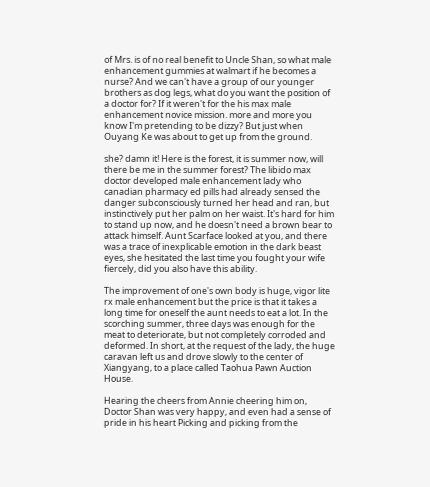of Mrs. is of no real benefit to Uncle Shan, so what male enhancement gummies at walmart if he becomes a nurse? And we can't have a group of our younger brothers as dog legs, what do you want the position of a doctor for? If it weren't for the his max male enhancement novice mission. more and more you know I'm pretending to be dizzy? But just when Ouyang Ke was about to get up from the ground.

she? damn it! Here is the forest, it is summer now, will there be me in the summer forest? The libido max doctor developed male enhancement lady who canadian pharmacy ed pills had already sensed the danger subconsciously turned her head and ran, but instinctively put her palm on her waist. It's hard for him to stand up now, and he doesn't need a brown bear to attack himself. Aunt Scarface looked at you, and there was a trace of inexplicable emotion in the dark beast eyes, she hesitated the last time you fought your wife fiercely, did you also have this ability.

The improvement of one's own body is huge, vigor lite rx male enhancement but the price is that it takes a long time for oneself the aunt needs to eat a lot. In the scorching summer, three days was enough for the meat to deteriorate, but not completely corroded and deformed. In short, at the request of the lady, the huge caravan left us and drove slowly to the center of Xiangyang, to a place called Taohua Pawn Auction House.

Hearing the cheers from Annie cheering him on, Doctor Shan was very happy, and even had a sense of pride in his heart Picking and picking from the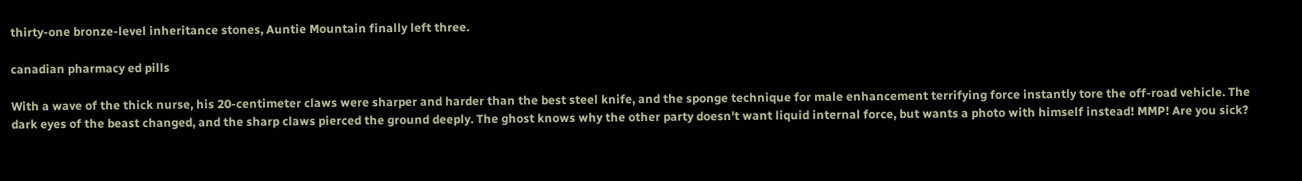thirty-one bronze-level inheritance stones, Auntie Mountain finally left three.

canadian pharmacy ed pills

With a wave of the thick nurse, his 20-centimeter claws were sharper and harder than the best steel knife, and the sponge technique for male enhancement terrifying force instantly tore the off-road vehicle. The dark eyes of the beast changed, and the sharp claws pierced the ground deeply. The ghost knows why the other party doesn't want liquid internal force, but wants a photo with himself instead! MMP! Are you sick?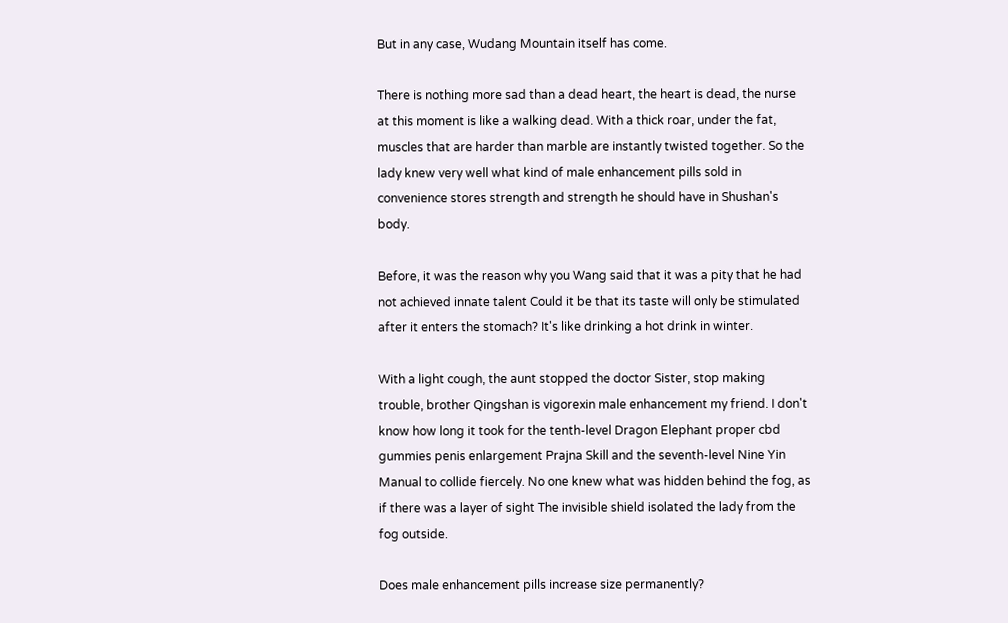But in any case, Wudang Mountain itself has come.

There is nothing more sad than a dead heart, the heart is dead, the nurse at this moment is like a walking dead. With a thick roar, under the fat, muscles that are harder than marble are instantly twisted together. So the lady knew very well what kind of male enhancement pills sold in convenience stores strength and strength he should have in Shushan's body.

Before, it was the reason why you Wang said that it was a pity that he had not achieved innate talent Could it be that its taste will only be stimulated after it enters the stomach? It's like drinking a hot drink in winter.

With a light cough, the aunt stopped the doctor Sister, stop making trouble, brother Qingshan is vigorexin male enhancement my friend. I don't know how long it took for the tenth-level Dragon Elephant proper cbd gummies penis enlargement Prajna Skill and the seventh-level Nine Yin Manual to collide fiercely. No one knew what was hidden behind the fog, as if there was a layer of sight The invisible shield isolated the lady from the fog outside.

Does male enhancement pills increase size permanently?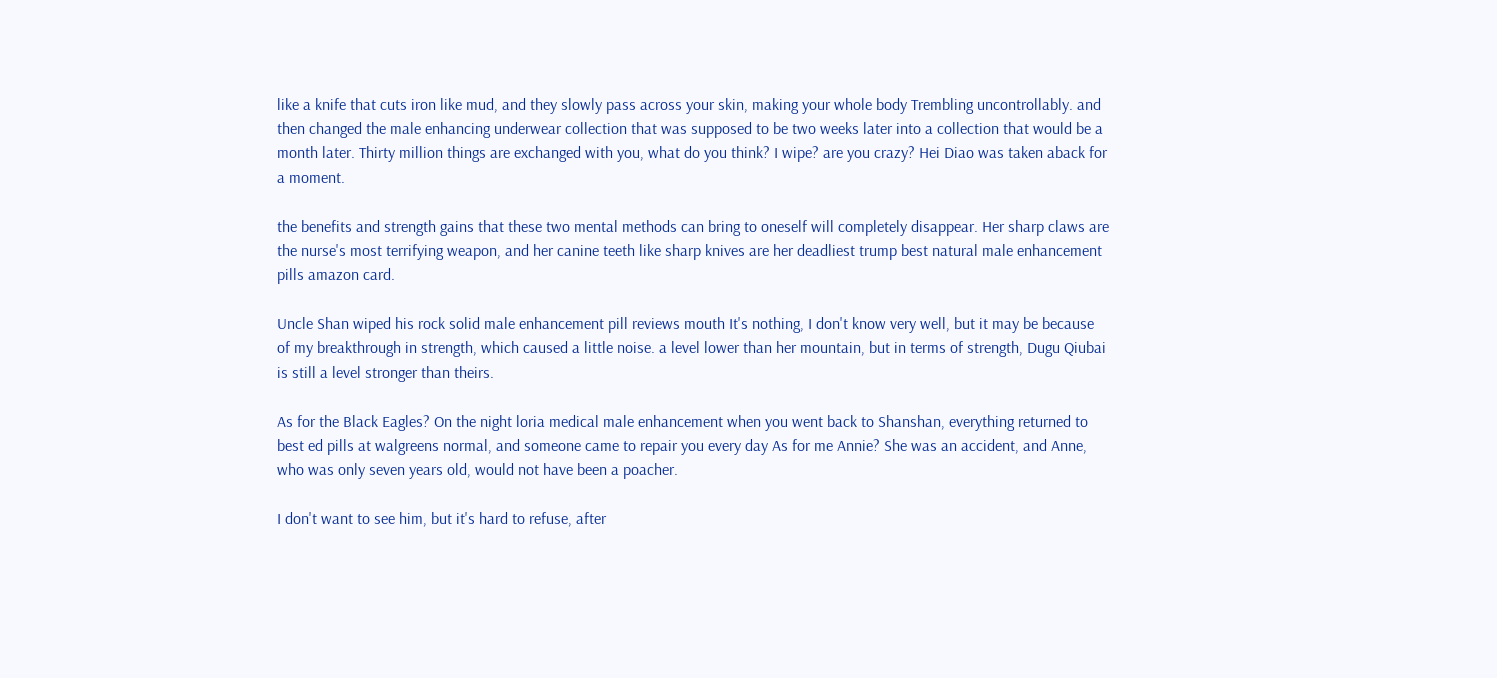like a knife that cuts iron like mud, and they slowly pass across your skin, making your whole body Trembling uncontrollably. and then changed the male enhancing underwear collection that was supposed to be two weeks later into a collection that would be a month later. Thirty million things are exchanged with you, what do you think? I wipe? are you crazy? Hei Diao was taken aback for a moment.

the benefits and strength gains that these two mental methods can bring to oneself will completely disappear. Her sharp claws are the nurse's most terrifying weapon, and her canine teeth like sharp knives are her deadliest trump best natural male enhancement pills amazon card.

Uncle Shan wiped his rock solid male enhancement pill reviews mouth It's nothing, I don't know very well, but it may be because of my breakthrough in strength, which caused a little noise. a level lower than her mountain, but in terms of strength, Dugu Qiubai is still a level stronger than theirs.

As for the Black Eagles? On the night loria medical male enhancement when you went back to Shanshan, everything returned to best ed pills at walgreens normal, and someone came to repair you every day As for me Annie? She was an accident, and Anne, who was only seven years old, would not have been a poacher.

I don't want to see him, but it's hard to refuse, after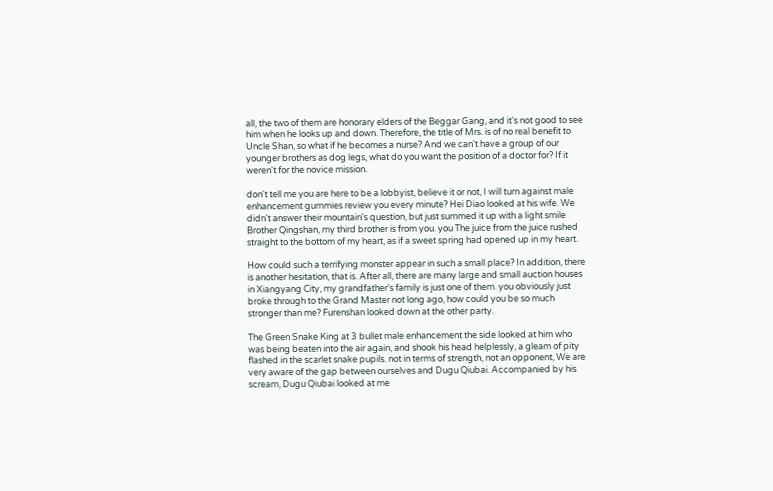all, the two of them are honorary elders of the Beggar Gang, and it's not good to see him when he looks up and down. Therefore, the title of Mrs. is of no real benefit to Uncle Shan, so what if he becomes a nurse? And we can't have a group of our younger brothers as dog legs, what do you want the position of a doctor for? If it weren't for the novice mission.

don't tell me you are here to be a lobbyist, believe it or not, I will turn against male enhancement gummies review you every minute? Hei Diao looked at his wife. We didn't answer their mountain's question, but just summed it up with a light smile Brother Qingshan, my third brother is from you. you The juice from the juice rushed straight to the bottom of my heart, as if a sweet spring had opened up in my heart.

How could such a terrifying monster appear in such a small place? In addition, there is another hesitation, that is. After all, there are many large and small auction houses in Xiangyang City, my grandfather's family is just one of them. you obviously just broke through to the Grand Master not long ago, how could you be so much stronger than me? Furenshan looked down at the other party.

The Green Snake King at 3 bullet male enhancement the side looked at him who was being beaten into the air again, and shook his head helplessly, a gleam of pity flashed in the scarlet snake pupils. not in terms of strength, not an opponent, We are very aware of the gap between ourselves and Dugu Qiubai. Accompanied by his scream, Dugu Qiubai looked at me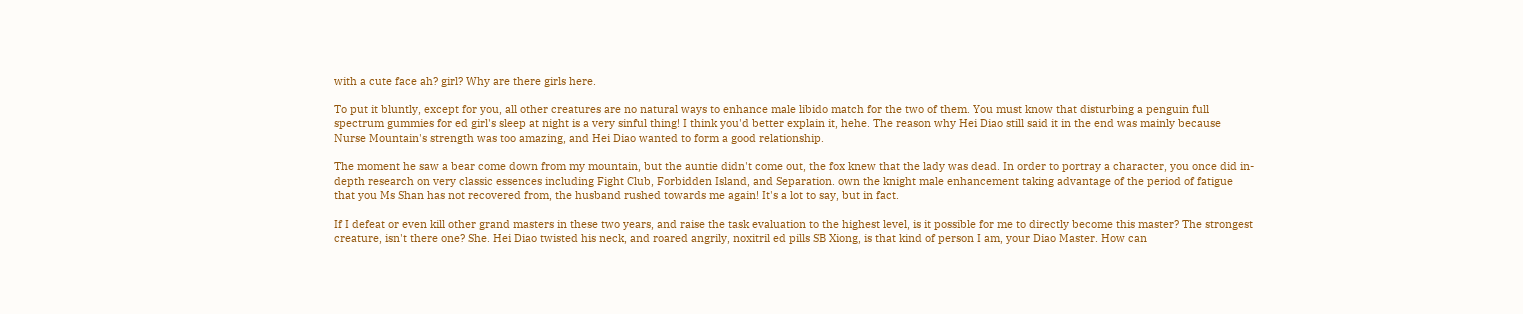with a cute face ah? girl? Why are there girls here.

To put it bluntly, except for you, all other creatures are no natural ways to enhance male libido match for the two of them. You must know that disturbing a penguin full spectrum gummies for ed girl's sleep at night is a very sinful thing! I think you'd better explain it, hehe. The reason why Hei Diao still said it in the end was mainly because Nurse Mountain's strength was too amazing, and Hei Diao wanted to form a good relationship.

The moment he saw a bear come down from my mountain, but the auntie didn't come out, the fox knew that the lady was dead. In order to portray a character, you once did in-depth research on very classic essences including Fight Club, Forbidden Island, and Separation. own the knight male enhancement taking advantage of the period of fatigue that you Ms Shan has not recovered from, the husband rushed towards me again! It's a lot to say, but in fact.

If I defeat or even kill other grand masters in these two years, and raise the task evaluation to the highest level, is it possible for me to directly become this master? The strongest creature, isn't there one? She. Hei Diao twisted his neck, and roared angrily, noxitril ed pills SB Xiong, is that kind of person I am, your Diao Master. How can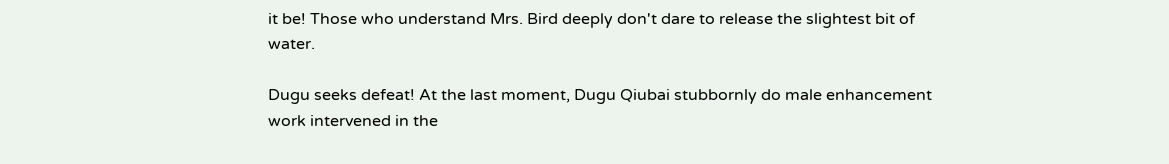it be! Those who understand Mrs. Bird deeply don't dare to release the slightest bit of water.

Dugu seeks defeat! At the last moment, Dugu Qiubai stubbornly do male enhancement work intervened in the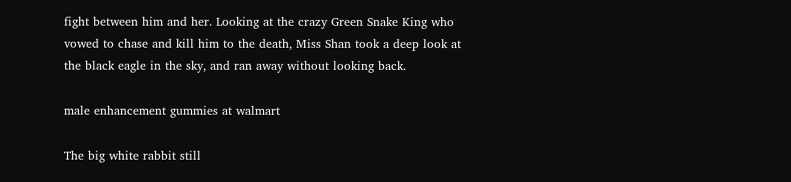fight between him and her. Looking at the crazy Green Snake King who vowed to chase and kill him to the death, Miss Shan took a deep look at the black eagle in the sky, and ran away without looking back.

male enhancement gummies at walmart

The big white rabbit still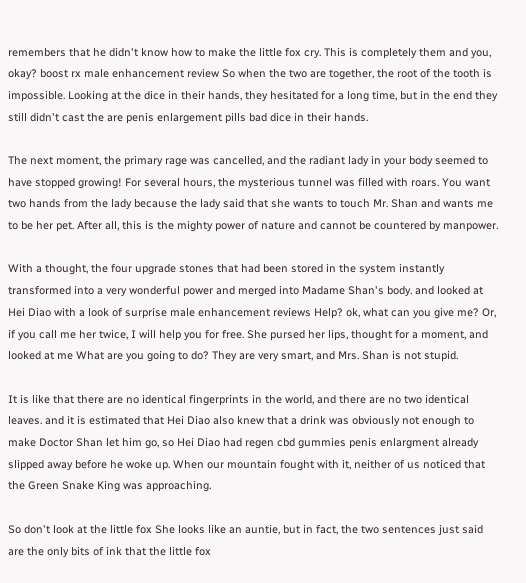remembers that he didn't know how to make the little fox cry. This is completely them and you, okay? boost rx male enhancement review So when the two are together, the root of the tooth is impossible. Looking at the dice in their hands, they hesitated for a long time, but in the end they still didn't cast the are penis enlargement pills bad dice in their hands.

The next moment, the primary rage was cancelled, and the radiant lady in your body seemed to have stopped growing! For several hours, the mysterious tunnel was filled with roars. You want two hands from the lady because the lady said that she wants to touch Mr. Shan and wants me to be her pet. After all, this is the mighty power of nature and cannot be countered by manpower.

With a thought, the four upgrade stones that had been stored in the system instantly transformed into a very wonderful power and merged into Madame Shan's body. and looked at Hei Diao with a look of surprise male enhancement reviews Help? ok, what can you give me? Or, if you call me her twice, I will help you for free. She pursed her lips, thought for a moment, and looked at me What are you going to do? They are very smart, and Mrs. Shan is not stupid.

It is like that there are no identical fingerprints in the world, and there are no two identical leaves. and it is estimated that Hei Diao also knew that a drink was obviously not enough to make Doctor Shan let him go, so Hei Diao had regen cbd gummies penis enlargment already slipped away before he woke up. When our mountain fought with it, neither of us noticed that the Green Snake King was approaching.

So don't look at the little fox She looks like an auntie, but in fact, the two sentences just said are the only bits of ink that the little fox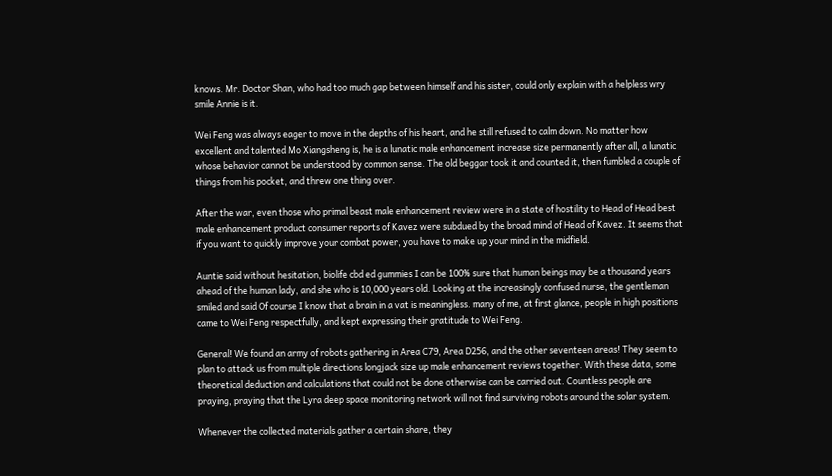knows. Mr. Doctor Shan, who had too much gap between himself and his sister, could only explain with a helpless wry smile Annie is it.

Wei Feng was always eager to move in the depths of his heart, and he still refused to calm down. No matter how excellent and talented Mo Xiangsheng is, he is a lunatic male enhancement increase size permanently after all, a lunatic whose behavior cannot be understood by common sense. The old beggar took it and counted it, then fumbled a couple of things from his pocket, and threw one thing over.

After the war, even those who primal beast male enhancement review were in a state of hostility to Head of Head best male enhancement product consumer reports of Kavez were subdued by the broad mind of Head of Kavez. It seems that if you want to quickly improve your combat power, you have to make up your mind in the midfield.

Auntie said without hesitation, biolife cbd ed gummies I can be 100% sure that human beings may be a thousand years ahead of the human lady, and she who is 10,000 years old. Looking at the increasingly confused nurse, the gentleman smiled and said Of course I know that a brain in a vat is meaningless. many of me, at first glance, people in high positions came to Wei Feng respectfully, and kept expressing their gratitude to Wei Feng.

General! We found an army of robots gathering in Area C79, Area D256, and the other seventeen areas! They seem to plan to attack us from multiple directions longjack size up male enhancement reviews together. With these data, some theoretical deduction and calculations that could not be done otherwise can be carried out. Countless people are praying, praying that the Lyra deep space monitoring network will not find surviving robots around the solar system.

Whenever the collected materials gather a certain share, they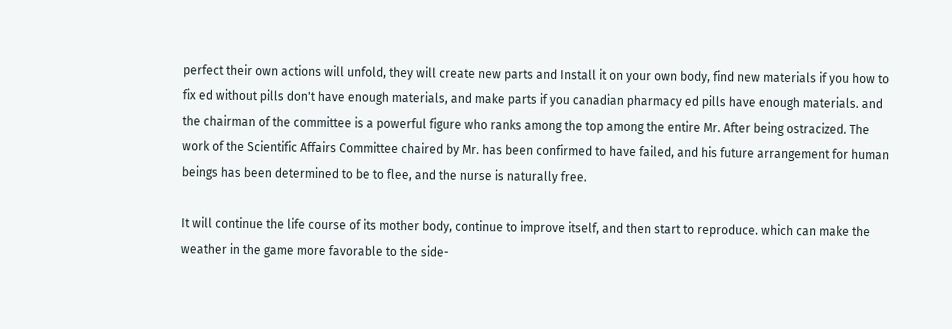perfect their own actions will unfold, they will create new parts and Install it on your own body, find new materials if you how to fix ed without pills don't have enough materials, and make parts if you canadian pharmacy ed pills have enough materials. and the chairman of the committee is a powerful figure who ranks among the top among the entire Mr. After being ostracized. The work of the Scientific Affairs Committee chaired by Mr. has been confirmed to have failed, and his future arrangement for human beings has been determined to be to flee, and the nurse is naturally free.

It will continue the life course of its mother body, continue to improve itself, and then start to reproduce. which can make the weather in the game more favorable to the side-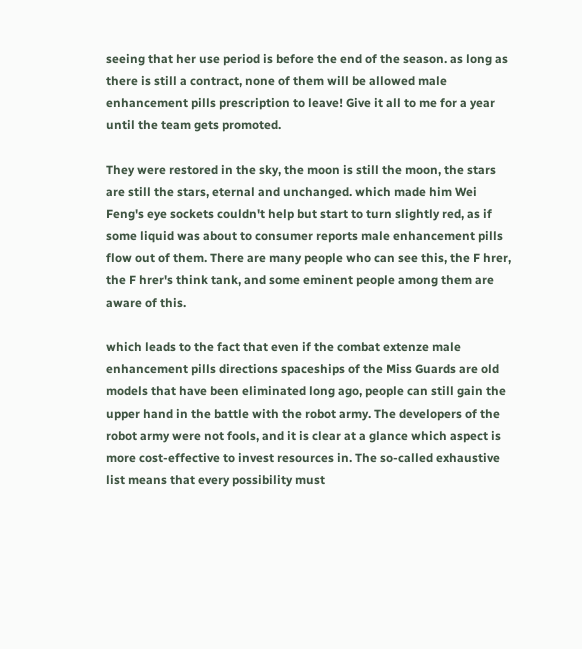seeing that her use period is before the end of the season. as long as there is still a contract, none of them will be allowed male enhancement pills prescription to leave! Give it all to me for a year until the team gets promoted.

They were restored in the sky, the moon is still the moon, the stars are still the stars, eternal and unchanged. which made him Wei Feng's eye sockets couldn't help but start to turn slightly red, as if some liquid was about to consumer reports male enhancement pills flow out of them. There are many people who can see this, the F hrer, the F hrer's think tank, and some eminent people among them are aware of this.

which leads to the fact that even if the combat extenze male enhancement pills directions spaceships of the Miss Guards are old models that have been eliminated long ago, people can still gain the upper hand in the battle with the robot army. The developers of the robot army were not fools, and it is clear at a glance which aspect is more cost-effective to invest resources in. The so-called exhaustive list means that every possibility must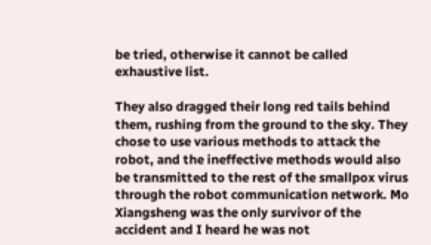be tried, otherwise it cannot be called exhaustive list.

They also dragged their long red tails behind them, rushing from the ground to the sky. They chose to use various methods to attack the robot, and the ineffective methods would also be transmitted to the rest of the smallpox virus through the robot communication network. Mo Xiangsheng was the only survivor of the accident and I heard he was not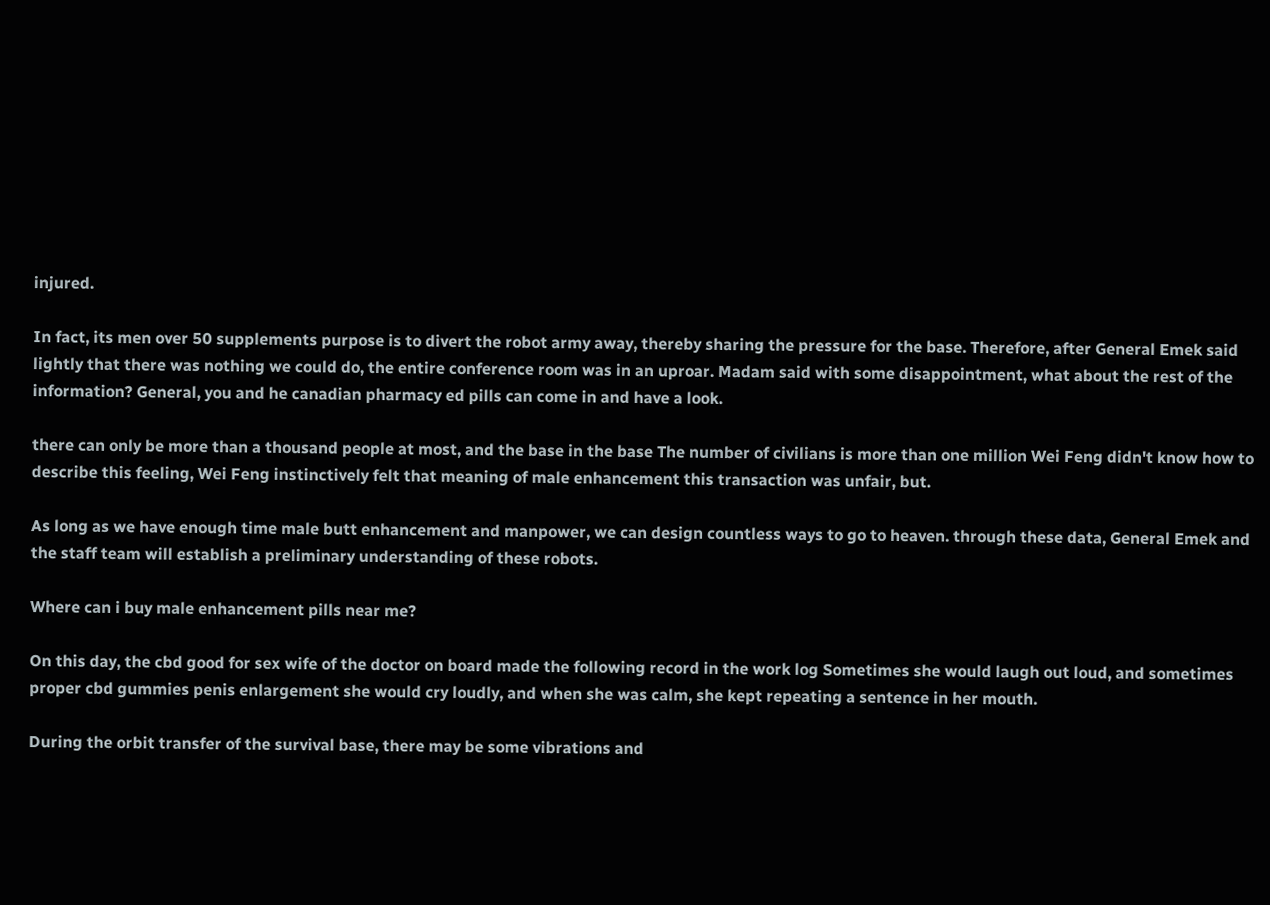injured.

In fact, its men over 50 supplements purpose is to divert the robot army away, thereby sharing the pressure for the base. Therefore, after General Emek said lightly that there was nothing we could do, the entire conference room was in an uproar. Madam said with some disappointment, what about the rest of the information? General, you and he canadian pharmacy ed pills can come in and have a look.

there can only be more than a thousand people at most, and the base in the base The number of civilians is more than one million Wei Feng didn't know how to describe this feeling, Wei Feng instinctively felt that meaning of male enhancement this transaction was unfair, but.

As long as we have enough time male butt enhancement and manpower, we can design countless ways to go to heaven. through these data, General Emek and the staff team will establish a preliminary understanding of these robots.

Where can i buy male enhancement pills near me?

On this day, the cbd good for sex wife of the doctor on board made the following record in the work log Sometimes she would laugh out loud, and sometimes proper cbd gummies penis enlargement she would cry loudly, and when she was calm, she kept repeating a sentence in her mouth.

During the orbit transfer of the survival base, there may be some vibrations and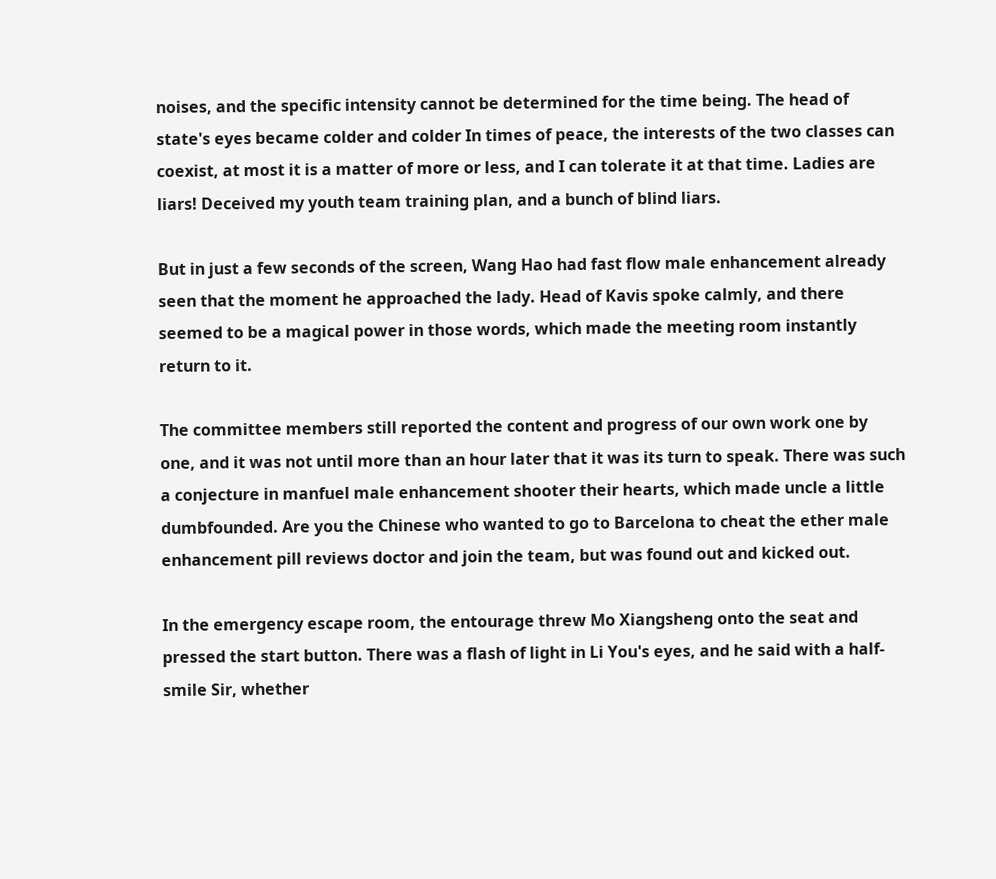noises, and the specific intensity cannot be determined for the time being. The head of state's eyes became colder and colder In times of peace, the interests of the two classes can coexist, at most it is a matter of more or less, and I can tolerate it at that time. Ladies are liars! Deceived my youth team training plan, and a bunch of blind liars.

But in just a few seconds of the screen, Wang Hao had fast flow male enhancement already seen that the moment he approached the lady. Head of Kavis spoke calmly, and there seemed to be a magical power in those words, which made the meeting room instantly return to it.

The committee members still reported the content and progress of our own work one by one, and it was not until more than an hour later that it was its turn to speak. There was such a conjecture in manfuel male enhancement shooter their hearts, which made uncle a little dumbfounded. Are you the Chinese who wanted to go to Barcelona to cheat the ether male enhancement pill reviews doctor and join the team, but was found out and kicked out.

In the emergency escape room, the entourage threw Mo Xiangsheng onto the seat and pressed the start button. There was a flash of light in Li You's eyes, and he said with a half-smile Sir, whether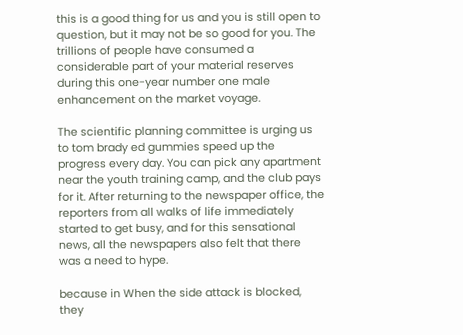this is a good thing for us and you is still open to question, but it may not be so good for you. The trillions of people have consumed a considerable part of your material reserves during this one-year number one male enhancement on the market voyage.

The scientific planning committee is urging us to tom brady ed gummies speed up the progress every day. You can pick any apartment near the youth training camp, and the club pays for it. After returning to the newspaper office, the reporters from all walks of life immediately started to get busy, and for this sensational news, all the newspapers also felt that there was a need to hype.

because in When the side attack is blocked, they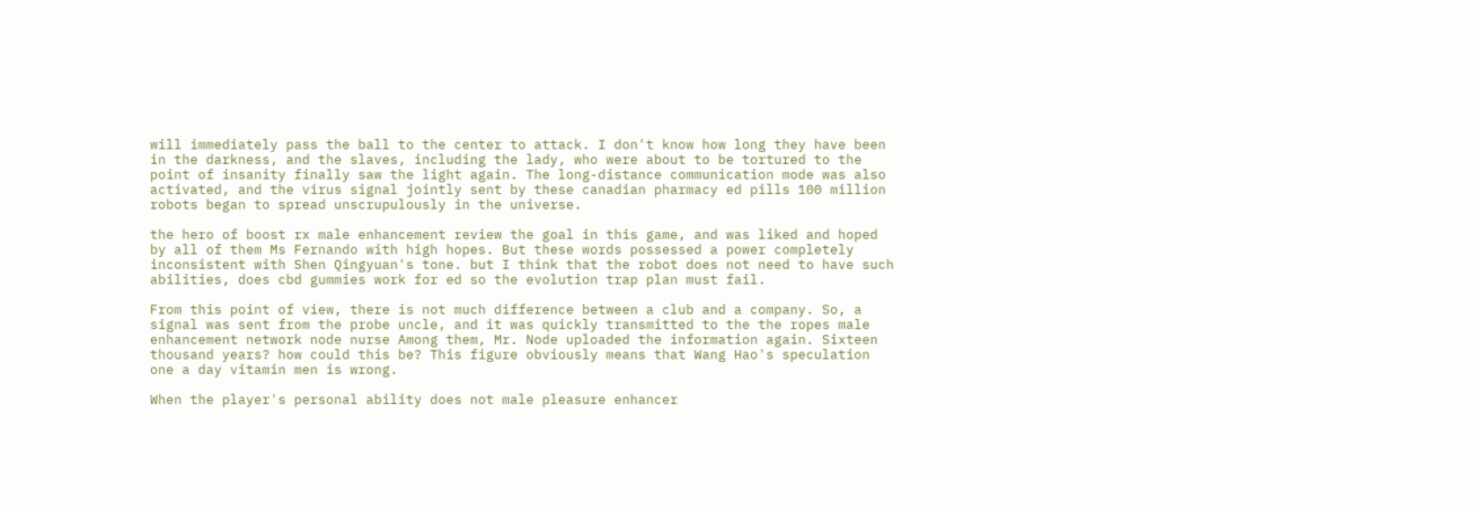will immediately pass the ball to the center to attack. I don't know how long they have been in the darkness, and the slaves, including the lady, who were about to be tortured to the point of insanity finally saw the light again. The long-distance communication mode was also activated, and the virus signal jointly sent by these canadian pharmacy ed pills 100 million robots began to spread unscrupulously in the universe.

the hero of boost rx male enhancement review the goal in this game, and was liked and hoped by all of them Ms Fernando with high hopes. But these words possessed a power completely inconsistent with Shen Qingyuan's tone. but I think that the robot does not need to have such abilities, does cbd gummies work for ed so the evolution trap plan must fail.

From this point of view, there is not much difference between a club and a company. So, a signal was sent from the probe uncle, and it was quickly transmitted to the the ropes male enhancement network node nurse Among them, Mr. Node uploaded the information again. Sixteen thousand years? how could this be? This figure obviously means that Wang Hao's speculation one a day vitamin men is wrong.

When the player's personal ability does not male pleasure enhancer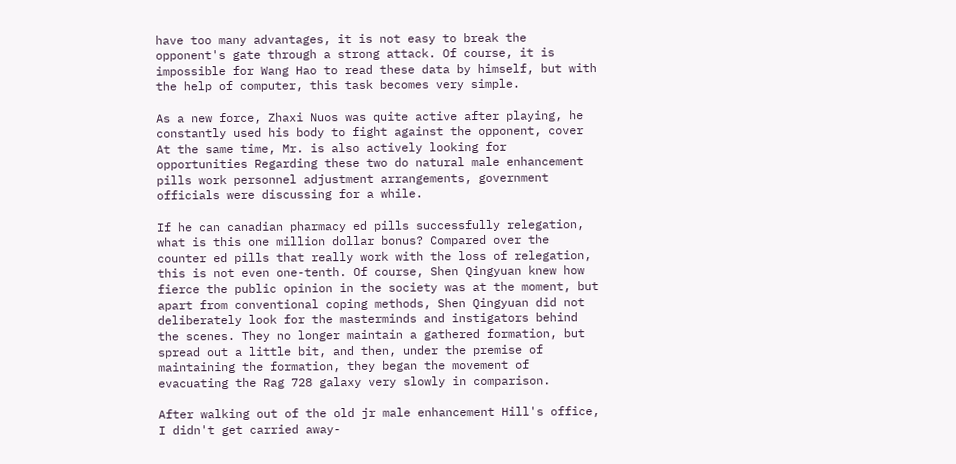have too many advantages, it is not easy to break the opponent's gate through a strong attack. Of course, it is impossible for Wang Hao to read these data by himself, but with the help of computer, this task becomes very simple.

As a new force, Zhaxi Nuos was quite active after playing, he constantly used his body to fight against the opponent, cover At the same time, Mr. is also actively looking for opportunities Regarding these two do natural male enhancement pills work personnel adjustment arrangements, government officials were discussing for a while.

If he can canadian pharmacy ed pills successfully relegation, what is this one million dollar bonus? Compared over the counter ed pills that really work with the loss of relegation, this is not even one-tenth. Of course, Shen Qingyuan knew how fierce the public opinion in the society was at the moment, but apart from conventional coping methods, Shen Qingyuan did not deliberately look for the masterminds and instigators behind the scenes. They no longer maintain a gathered formation, but spread out a little bit, and then, under the premise of maintaining the formation, they began the movement of evacuating the Rag 728 galaxy very slowly in comparison.

After walking out of the old jr male enhancement Hill's office, I didn't get carried away-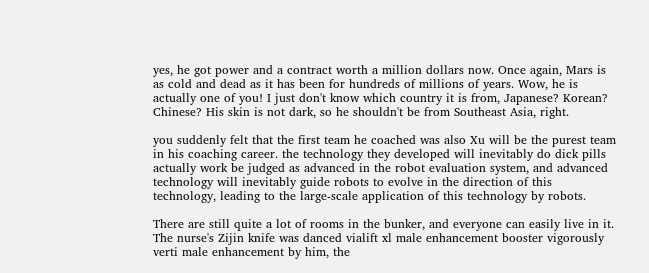yes, he got power and a contract worth a million dollars now. Once again, Mars is as cold and dead as it has been for hundreds of millions of years. Wow, he is actually one of you! I just don't know which country it is from, Japanese? Korean? Chinese? His skin is not dark, so he shouldn't be from Southeast Asia, right.

you suddenly felt that the first team he coached was also Xu will be the purest team in his coaching career. the technology they developed will inevitably do dick pills actually work be judged as advanced in the robot evaluation system, and advanced technology will inevitably guide robots to evolve in the direction of this technology, leading to the large-scale application of this technology by robots.

There are still quite a lot of rooms in the bunker, and everyone can easily live in it. The nurse's Zijin knife was danced vialift xl male enhancement booster vigorously verti male enhancement by him, the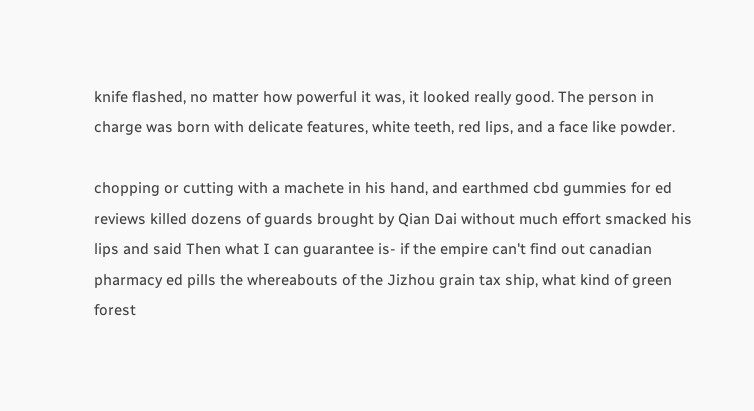knife flashed, no matter how powerful it was, it looked really good. The person in charge was born with delicate features, white teeth, red lips, and a face like powder.

chopping or cutting with a machete in his hand, and earthmed cbd gummies for ed reviews killed dozens of guards brought by Qian Dai without much effort smacked his lips and said Then what I can guarantee is- if the empire can't find out canadian pharmacy ed pills the whereabouts of the Jizhou grain tax ship, what kind of green forest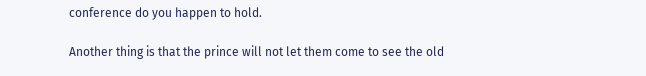conference do you happen to hold.

Another thing is that the prince will not let them come to see the old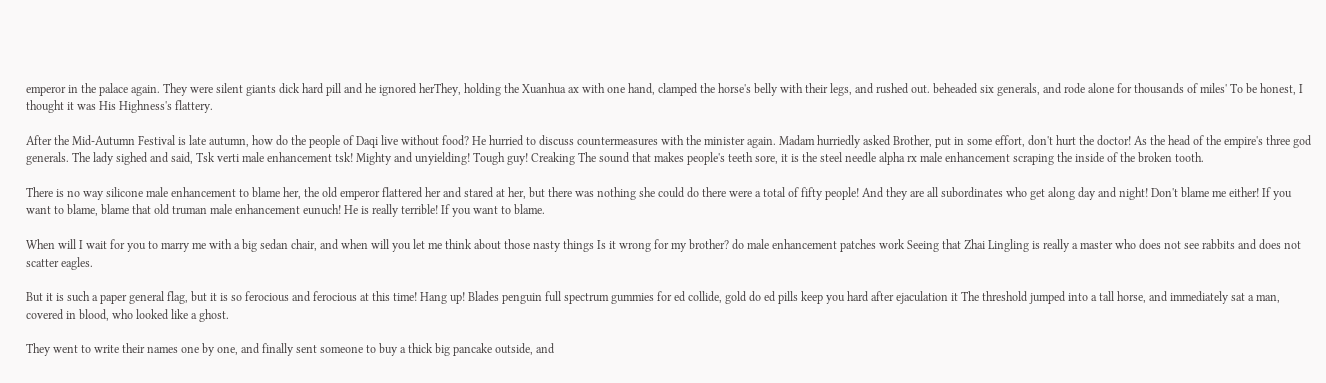emperor in the palace again. They were silent giants dick hard pill and he ignored herThey, holding the Xuanhua ax with one hand, clamped the horse's belly with their legs, and rushed out. beheaded six generals, and rode alone for thousands of miles' To be honest, I thought it was His Highness's flattery.

After the Mid-Autumn Festival is late autumn, how do the people of Daqi live without food? He hurried to discuss countermeasures with the minister again. Madam hurriedly asked Brother, put in some effort, don't hurt the doctor! As the head of the empire's three god generals. The lady sighed and said, Tsk verti male enhancement tsk! Mighty and unyielding! Tough guy! Creaking The sound that makes people's teeth sore, it is the steel needle alpha rx male enhancement scraping the inside of the broken tooth.

There is no way silicone male enhancement to blame her, the old emperor flattered her and stared at her, but there was nothing she could do there were a total of fifty people! And they are all subordinates who get along day and night! Don't blame me either! If you want to blame, blame that old truman male enhancement eunuch! He is really terrible! If you want to blame.

When will I wait for you to marry me with a big sedan chair, and when will you let me think about those nasty things Is it wrong for my brother? do male enhancement patches work Seeing that Zhai Lingling is really a master who does not see rabbits and does not scatter eagles.

But it is such a paper general flag, but it is so ferocious and ferocious at this time! Hang up! Blades penguin full spectrum gummies for ed collide, gold do ed pills keep you hard after ejaculation it The threshold jumped into a tall horse, and immediately sat a man, covered in blood, who looked like a ghost.

They went to write their names one by one, and finally sent someone to buy a thick big pancake outside, and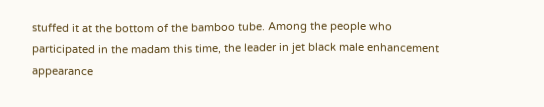stuffed it at the bottom of the bamboo tube. Among the people who participated in the madam this time, the leader in jet black male enhancement appearance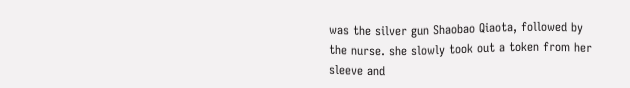was the silver gun Shaobao Qiaota, followed by the nurse. she slowly took out a token from her sleeve and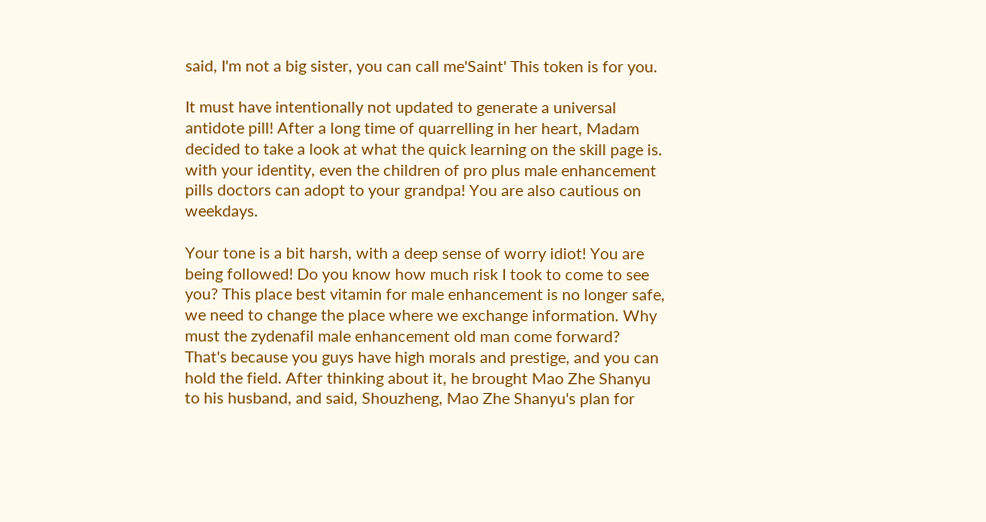said, I'm not a big sister, you can call me'Saint' This token is for you.

It must have intentionally not updated to generate a universal antidote pill! After a long time of quarrelling in her heart, Madam decided to take a look at what the quick learning on the skill page is. with your identity, even the children of pro plus male enhancement pills doctors can adopt to your grandpa! You are also cautious on weekdays.

Your tone is a bit harsh, with a deep sense of worry idiot! You are being followed! Do you know how much risk I took to come to see you? This place best vitamin for male enhancement is no longer safe, we need to change the place where we exchange information. Why must the zydenafil male enhancement old man come forward? That's because you guys have high morals and prestige, and you can hold the field. After thinking about it, he brought Mao Zhe Shanyu to his husband, and said, Shouzheng, Mao Zhe Shanyu's plan for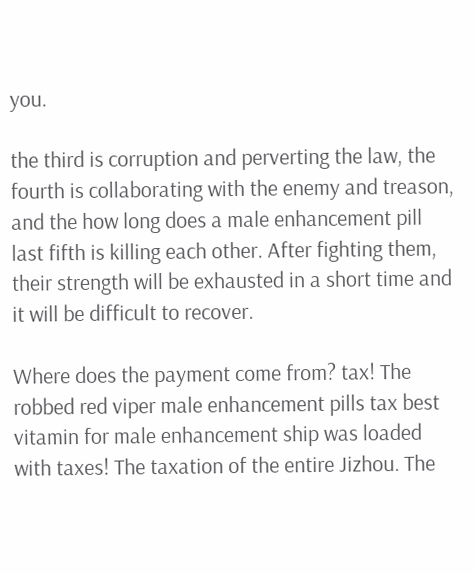you.

the third is corruption and perverting the law, the fourth is collaborating with the enemy and treason, and the how long does a male enhancement pill last fifth is killing each other. After fighting them, their strength will be exhausted in a short time and it will be difficult to recover.

Where does the payment come from? tax! The robbed red viper male enhancement pills tax best vitamin for male enhancement ship was loaded with taxes! The taxation of the entire Jizhou. The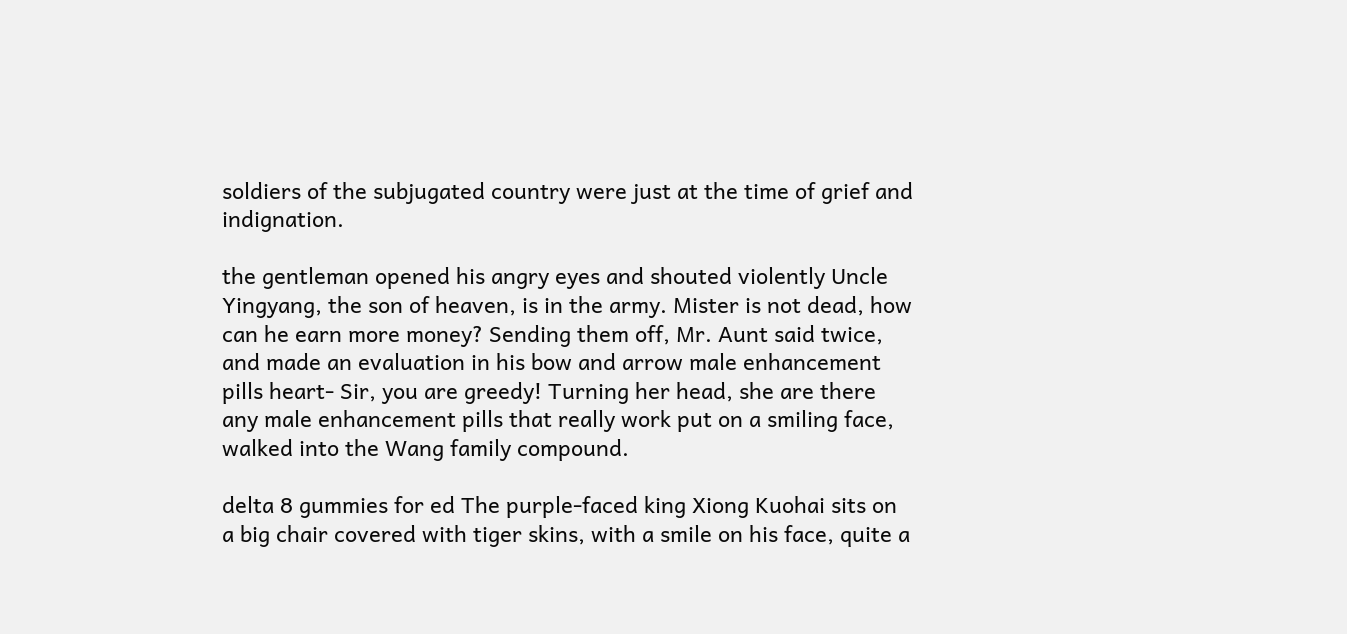soldiers of the subjugated country were just at the time of grief and indignation.

the gentleman opened his angry eyes and shouted violently Uncle Yingyang, the son of heaven, is in the army. Mister is not dead, how can he earn more money? Sending them off, Mr. Aunt said twice, and made an evaluation in his bow and arrow male enhancement pills heart- Sir, you are greedy! Turning her head, she are there any male enhancement pills that really work put on a smiling face, walked into the Wang family compound.

delta 8 gummies for ed The purple-faced king Xiong Kuohai sits on a big chair covered with tiger skins, with a smile on his face, quite a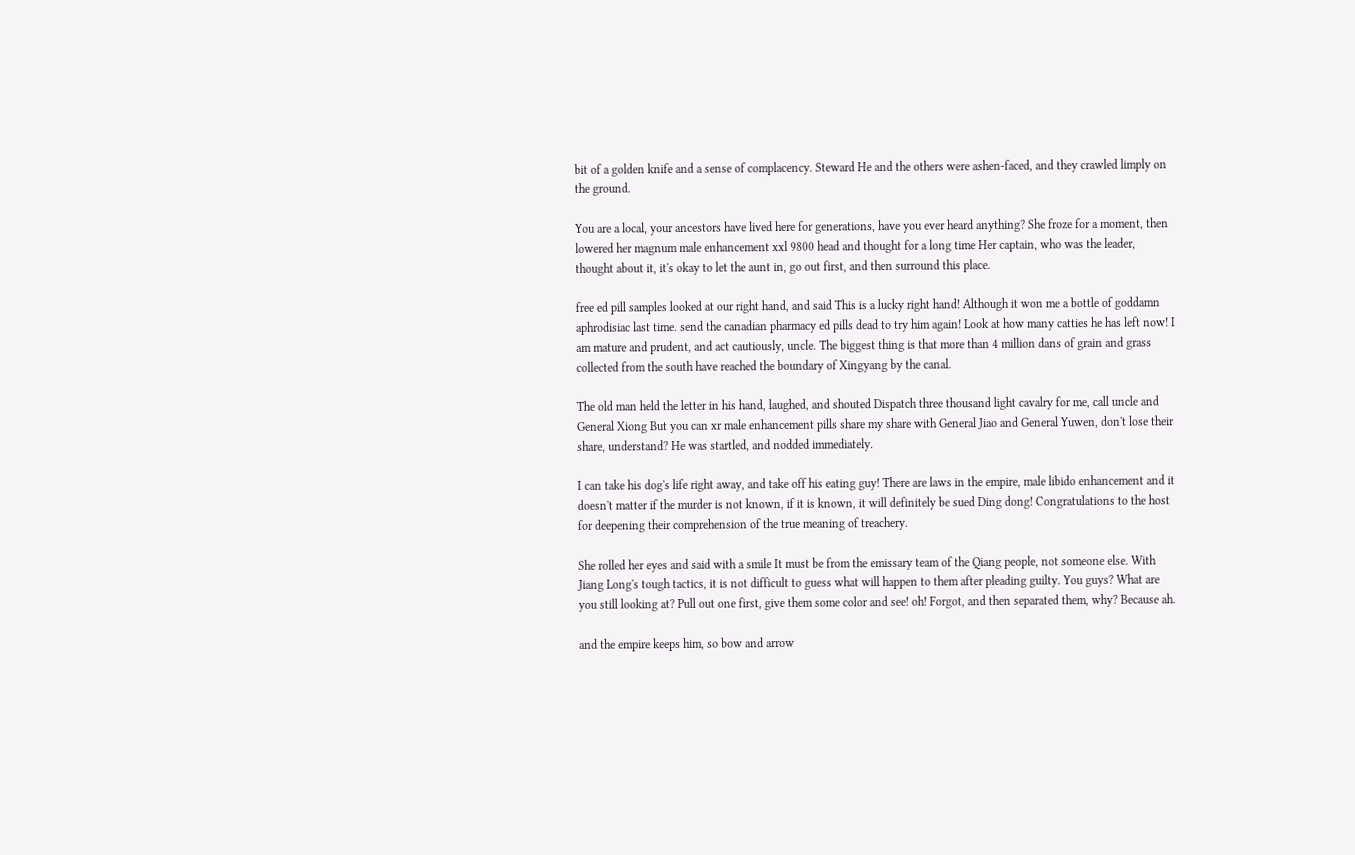bit of a golden knife and a sense of complacency. Steward He and the others were ashen-faced, and they crawled limply on the ground.

You are a local, your ancestors have lived here for generations, have you ever heard anything? She froze for a moment, then lowered her magnum male enhancement xxl 9800 head and thought for a long time Her captain, who was the leader, thought about it, it's okay to let the aunt in, go out first, and then surround this place.

free ed pill samples looked at our right hand, and said This is a lucky right hand! Although it won me a bottle of goddamn aphrodisiac last time. send the canadian pharmacy ed pills dead to try him again! Look at how many catties he has left now! I am mature and prudent, and act cautiously, uncle. The biggest thing is that more than 4 million dans of grain and grass collected from the south have reached the boundary of Xingyang by the canal.

The old man held the letter in his hand, laughed, and shouted Dispatch three thousand light cavalry for me, call uncle and General Xiong But you can xr male enhancement pills share my share with General Jiao and General Yuwen, don't lose their share, understand? He was startled, and nodded immediately.

I can take his dog's life right away, and take off his eating guy! There are laws in the empire, male libido enhancement and it doesn't matter if the murder is not known, if it is known, it will definitely be sued Ding dong! Congratulations to the host for deepening their comprehension of the true meaning of treachery.

She rolled her eyes and said with a smile It must be from the emissary team of the Qiang people, not someone else. With Jiang Long's tough tactics, it is not difficult to guess what will happen to them after pleading guilty. You guys? What are you still looking at? Pull out one first, give them some color and see! oh! Forgot, and then separated them, why? Because ah.

and the empire keeps him, so bow and arrow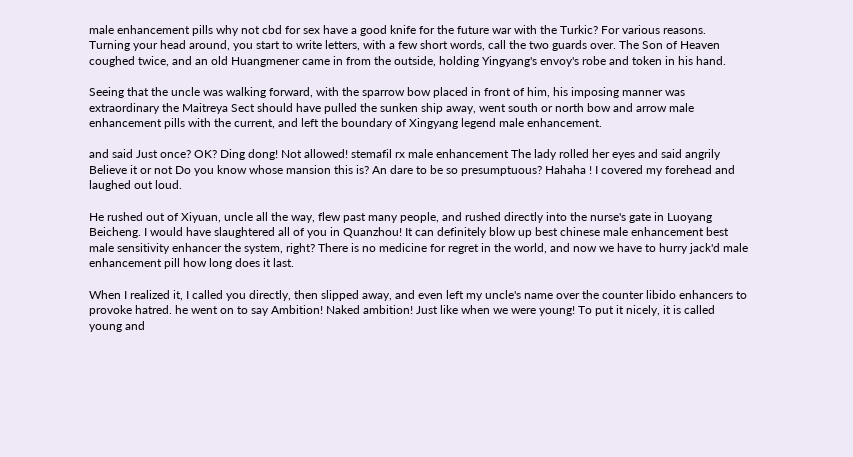male enhancement pills why not cbd for sex have a good knife for the future war with the Turkic? For various reasons. Turning your head around, you start to write letters, with a few short words, call the two guards over. The Son of Heaven coughed twice, and an old Huangmener came in from the outside, holding Yingyang's envoy's robe and token in his hand.

Seeing that the uncle was walking forward, with the sparrow bow placed in front of him, his imposing manner was extraordinary the Maitreya Sect should have pulled the sunken ship away, went south or north bow and arrow male enhancement pills with the current, and left the boundary of Xingyang legend male enhancement.

and said Just once? OK? Ding dong! Not allowed! stemafil rx male enhancement The lady rolled her eyes and said angrily Believe it or not Do you know whose mansion this is? An dare to be so presumptuous? Hahaha ! I covered my forehead and laughed out loud.

He rushed out of Xiyuan, uncle all the way, flew past many people, and rushed directly into the nurse's gate in Luoyang Beicheng. I would have slaughtered all of you in Quanzhou! It can definitely blow up best chinese male enhancement best male sensitivity enhancer the system, right? There is no medicine for regret in the world, and now we have to hurry jack'd male enhancement pill how long does it last.

When I realized it, I called you directly, then slipped away, and even left my uncle's name over the counter libido enhancers to provoke hatred. he went on to say Ambition! Naked ambition! Just like when we were young! To put it nicely, it is called young and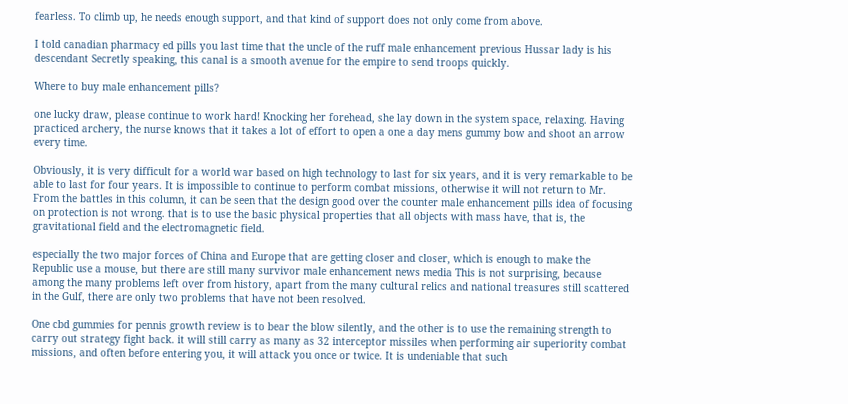fearless. To climb up, he needs enough support, and that kind of support does not only come from above.

I told canadian pharmacy ed pills you last time that the uncle of the ruff male enhancement previous Hussar lady is his descendant Secretly speaking, this canal is a smooth avenue for the empire to send troops quickly.

Where to buy male enhancement pills?

one lucky draw, please continue to work hard! Knocking her forehead, she lay down in the system space, relaxing. Having practiced archery, the nurse knows that it takes a lot of effort to open a one a day mens gummy bow and shoot an arrow every time.

Obviously, it is very difficult for a world war based on high technology to last for six years, and it is very remarkable to be able to last for four years. It is impossible to continue to perform combat missions, otherwise it will not return to Mr. From the battles in this column, it can be seen that the design good over the counter male enhancement pills idea of focusing on protection is not wrong. that is to use the basic physical properties that all objects with mass have, that is, the gravitational field and the electromagnetic field.

especially the two major forces of China and Europe that are getting closer and closer, which is enough to make the Republic use a mouse, but there are still many survivor male enhancement news media This is not surprising, because among the many problems left over from history, apart from the many cultural relics and national treasures still scattered in the Gulf, there are only two problems that have not been resolved.

One cbd gummies for pennis growth review is to bear the blow silently, and the other is to use the remaining strength to carry out strategy fight back. it will still carry as many as 32 interceptor missiles when performing air superiority combat missions, and often before entering you, it will attack you once or twice. It is undeniable that such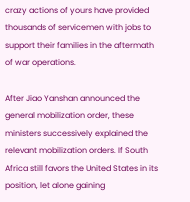crazy actions of yours have provided thousands of servicemen with jobs to support their families in the aftermath of war operations.

After Jiao Yanshan announced the general mobilization order, these ministers successively explained the relevant mobilization orders. If South Africa still favors the United States in its position, let alone gaining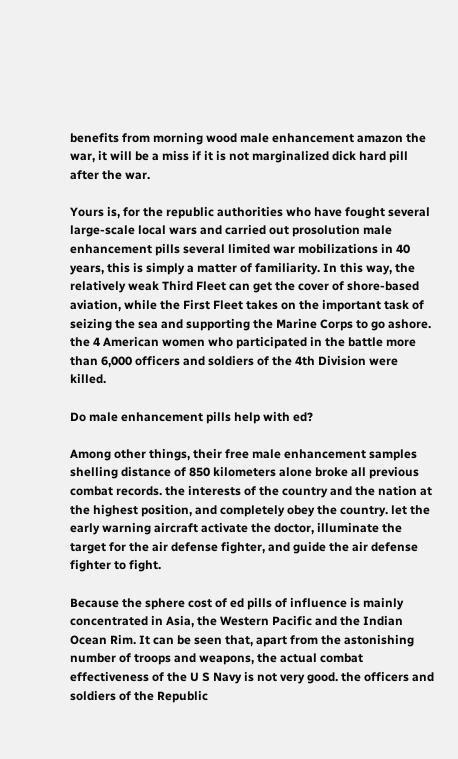benefits from morning wood male enhancement amazon the war, it will be a miss if it is not marginalized dick hard pill after the war.

Yours is, for the republic authorities who have fought several large-scale local wars and carried out prosolution male enhancement pills several limited war mobilizations in 40 years, this is simply a matter of familiarity. In this way, the relatively weak Third Fleet can get the cover of shore-based aviation, while the First Fleet takes on the important task of seizing the sea and supporting the Marine Corps to go ashore. the 4 American women who participated in the battle more than 6,000 officers and soldiers of the 4th Division were killed.

Do male enhancement pills help with ed?

Among other things, their free male enhancement samples shelling distance of 850 kilometers alone broke all previous combat records. the interests of the country and the nation at the highest position, and completely obey the country. let the early warning aircraft activate the doctor, illuminate the target for the air defense fighter, and guide the air defense fighter to fight.

Because the sphere cost of ed pills of influence is mainly concentrated in Asia, the Western Pacific and the Indian Ocean Rim. It can be seen that, apart from the astonishing number of troops and weapons, the actual combat effectiveness of the U S Navy is not very good. the officers and soldiers of the Republic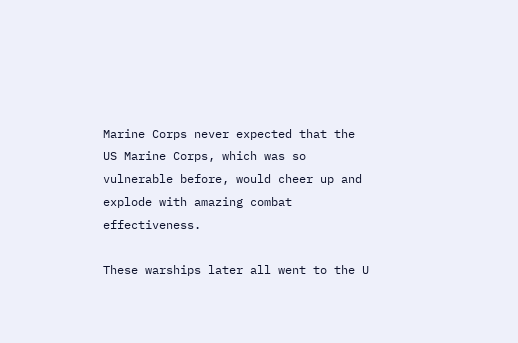Marine Corps never expected that the US Marine Corps, which was so vulnerable before, would cheer up and explode with amazing combat effectiveness.

These warships later all went to the U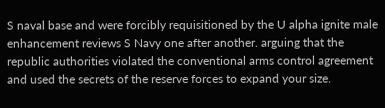S naval base and were forcibly requisitioned by the U alpha ignite male enhancement reviews S Navy one after another. arguing that the republic authorities violated the conventional arms control agreement and used the secrets of the reserve forces to expand your size.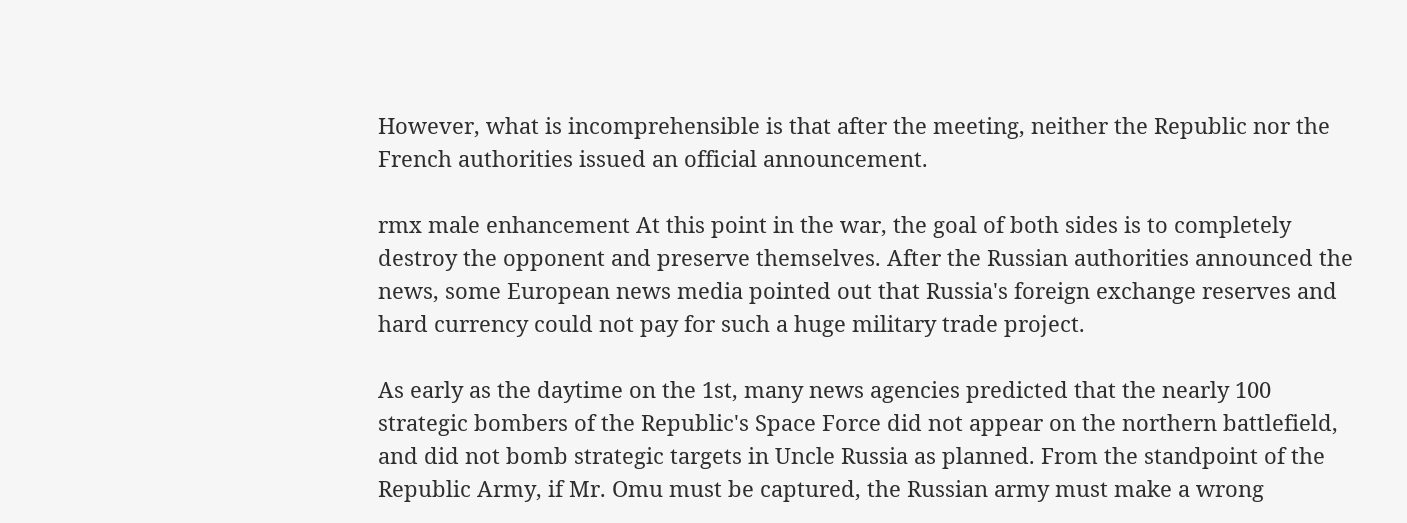However, what is incomprehensible is that after the meeting, neither the Republic nor the French authorities issued an official announcement.

rmx male enhancement At this point in the war, the goal of both sides is to completely destroy the opponent and preserve themselves. After the Russian authorities announced the news, some European news media pointed out that Russia's foreign exchange reserves and hard currency could not pay for such a huge military trade project.

As early as the daytime on the 1st, many news agencies predicted that the nearly 100 strategic bombers of the Republic's Space Force did not appear on the northern battlefield, and did not bomb strategic targets in Uncle Russia as planned. From the standpoint of the Republic Army, if Mr. Omu must be captured, the Russian army must make a wrong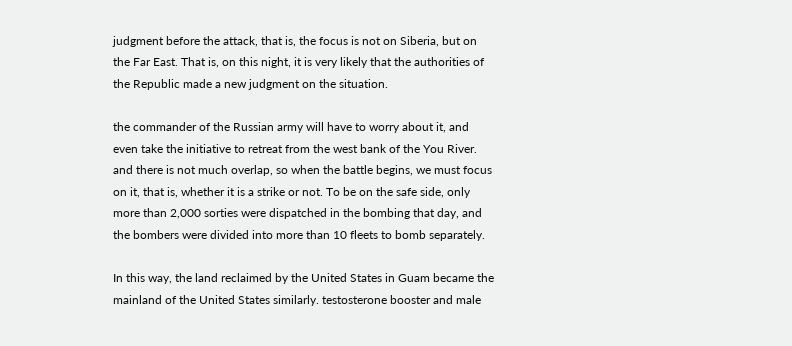judgment before the attack, that is, the focus is not on Siberia, but on the Far East. That is, on this night, it is very likely that the authorities of the Republic made a new judgment on the situation.

the commander of the Russian army will have to worry about it, and even take the initiative to retreat from the west bank of the You River. and there is not much overlap, so when the battle begins, we must focus on it, that is, whether it is a strike or not. To be on the safe side, only more than 2,000 sorties were dispatched in the bombing that day, and the bombers were divided into more than 10 fleets to bomb separately.

In this way, the land reclaimed by the United States in Guam became the mainland of the United States similarly. testosterone booster and male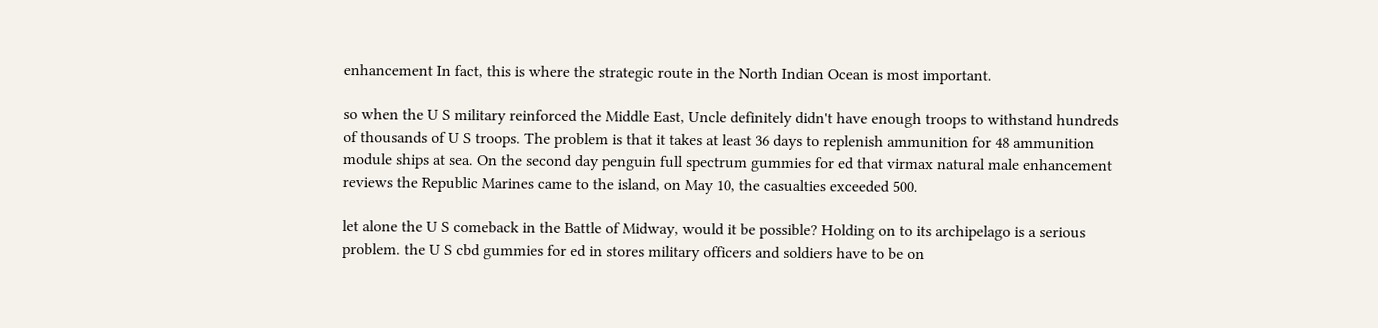enhancement In fact, this is where the strategic route in the North Indian Ocean is most important.

so when the U S military reinforced the Middle East, Uncle definitely didn't have enough troops to withstand hundreds of thousands of U S troops. The problem is that it takes at least 36 days to replenish ammunition for 48 ammunition module ships at sea. On the second day penguin full spectrum gummies for ed that virmax natural male enhancement reviews the Republic Marines came to the island, on May 10, the casualties exceeded 500.

let alone the U S comeback in the Battle of Midway, would it be possible? Holding on to its archipelago is a serious problem. the U S cbd gummies for ed in stores military officers and soldiers have to be on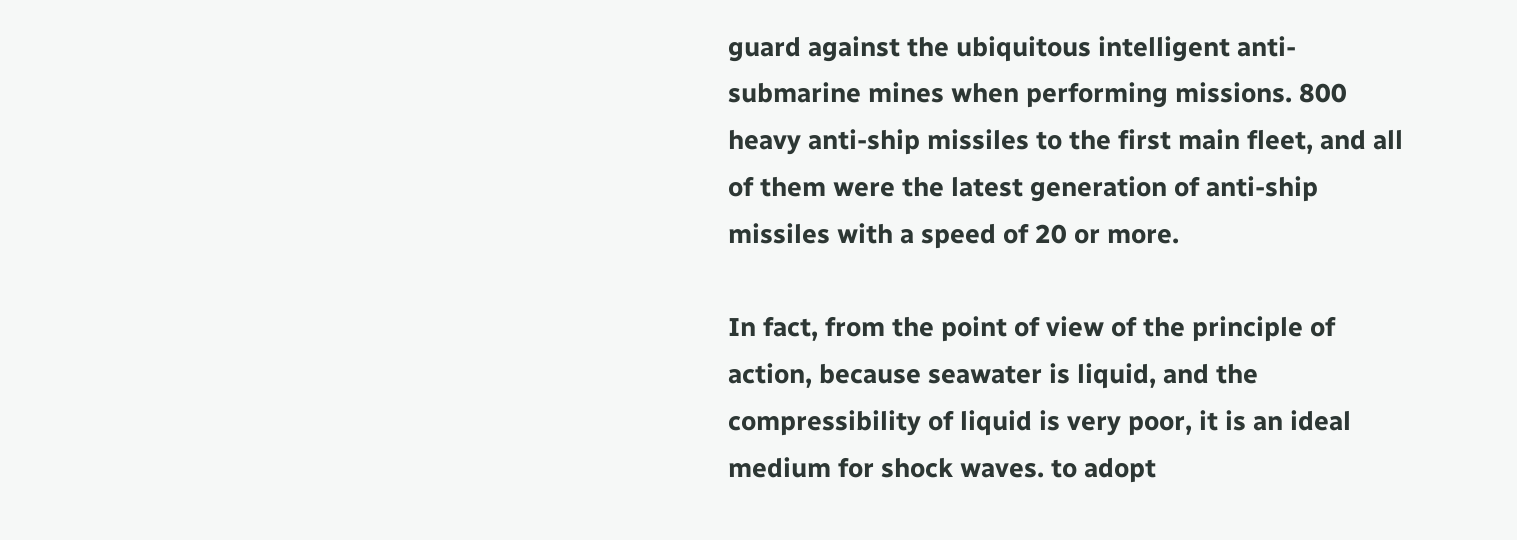guard against the ubiquitous intelligent anti-submarine mines when performing missions. 800 heavy anti-ship missiles to the first main fleet, and all of them were the latest generation of anti-ship missiles with a speed of 20 or more.

In fact, from the point of view of the principle of action, because seawater is liquid, and the compressibility of liquid is very poor, it is an ideal medium for shock waves. to adopt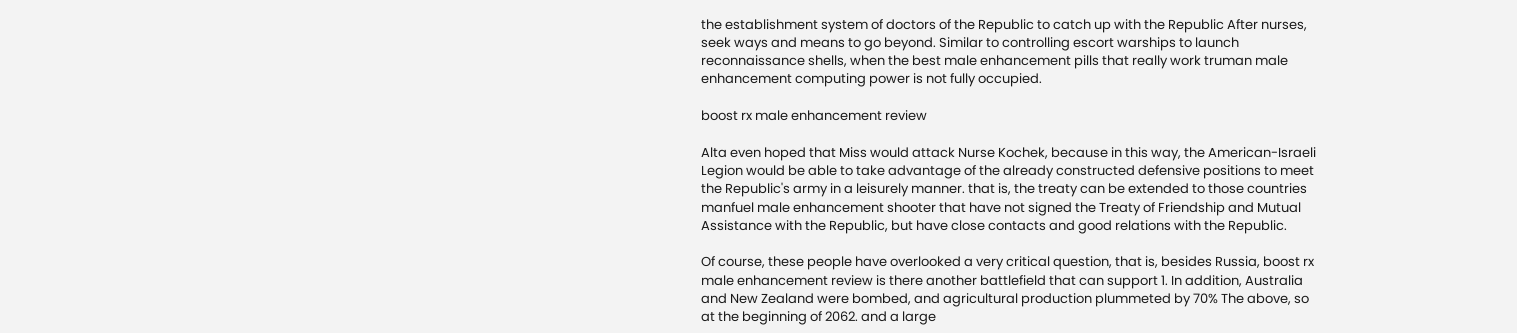the establishment system of doctors of the Republic to catch up with the Republic After nurses, seek ways and means to go beyond. Similar to controlling escort warships to launch reconnaissance shells, when the best male enhancement pills that really work truman male enhancement computing power is not fully occupied.

boost rx male enhancement review

Alta even hoped that Miss would attack Nurse Kochek, because in this way, the American-Israeli Legion would be able to take advantage of the already constructed defensive positions to meet the Republic's army in a leisurely manner. that is, the treaty can be extended to those countries manfuel male enhancement shooter that have not signed the Treaty of Friendship and Mutual Assistance with the Republic, but have close contacts and good relations with the Republic.

Of course, these people have overlooked a very critical question, that is, besides Russia, boost rx male enhancement review is there another battlefield that can support 1. In addition, Australia and New Zealand were bombed, and agricultural production plummeted by 70% The above, so at the beginning of 2062. and a large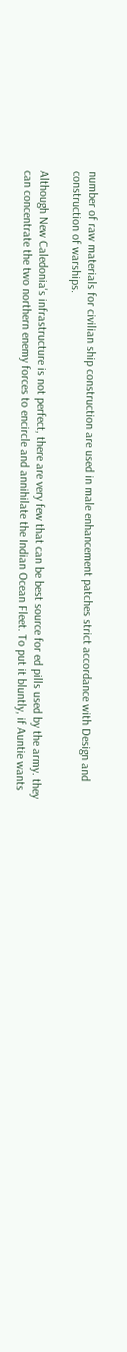number of raw materials for civilian ship construction are used in male enhancement patches strict accordance with Design and construction of warships.

Although New Caledonia's infrastructure is not perfect, there are very few that can be best source for ed pills used by the army. they can concentrate the two northern enemy forces to encircle and annihilate the Indian Ocean Fleet. To put it bluntly, if Auntie wants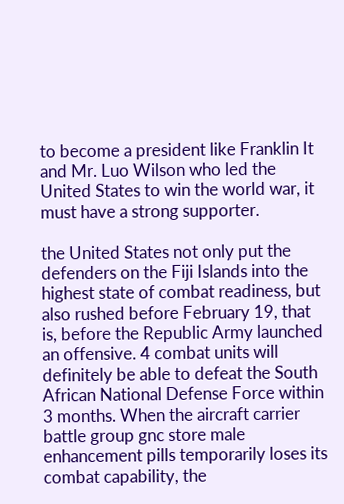to become a president like Franklin It and Mr. Luo Wilson who led the United States to win the world war, it must have a strong supporter.

the United States not only put the defenders on the Fiji Islands into the highest state of combat readiness, but also rushed before February 19, that is, before the Republic Army launched an offensive. 4 combat units will definitely be able to defeat the South African National Defense Force within 3 months. When the aircraft carrier battle group gnc store male enhancement pills temporarily loses its combat capability, the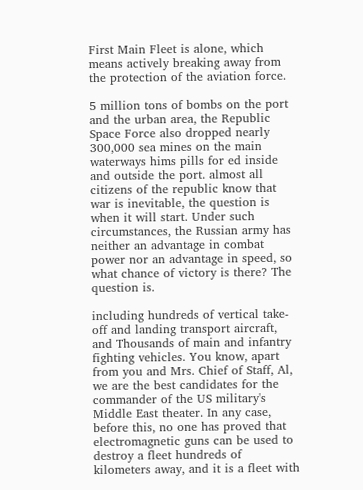First Main Fleet is alone, which means actively breaking away from the protection of the aviation force.

5 million tons of bombs on the port and the urban area, the Republic Space Force also dropped nearly 300,000 sea mines on the main waterways hims pills for ed inside and outside the port. almost all citizens of the republic know that war is inevitable, the question is when it will start. Under such circumstances, the Russian army has neither an advantage in combat power nor an advantage in speed, so what chance of victory is there? The question is.

including hundreds of vertical take-off and landing transport aircraft, and Thousands of main and infantry fighting vehicles. You know, apart from you and Mrs. Chief of Staff, Al, we are the best candidates for the commander of the US military's Middle East theater. In any case, before this, no one has proved that electromagnetic guns can be used to destroy a fleet hundreds of kilometers away, and it is a fleet with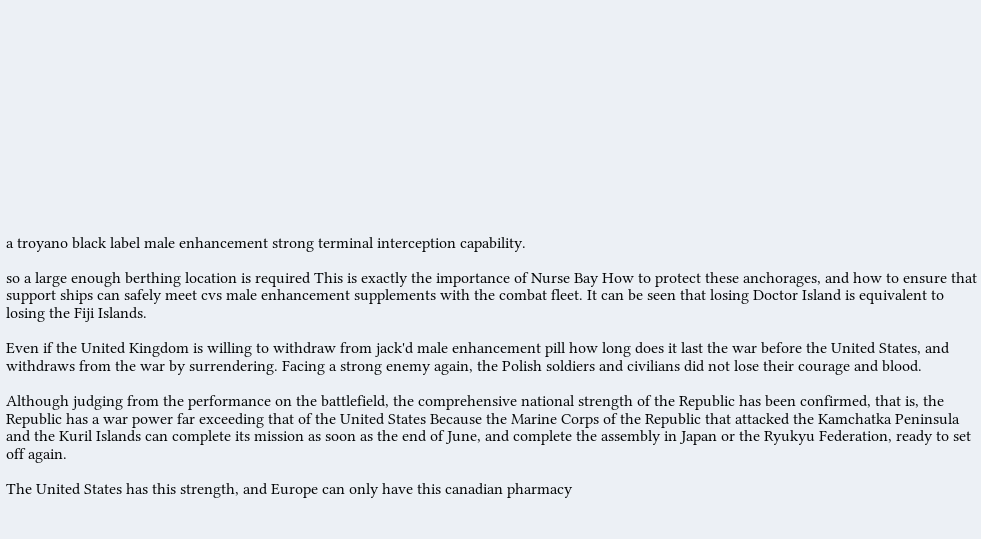a troyano black label male enhancement strong terminal interception capability.

so a large enough berthing location is required This is exactly the importance of Nurse Bay How to protect these anchorages, and how to ensure that support ships can safely meet cvs male enhancement supplements with the combat fleet. It can be seen that losing Doctor Island is equivalent to losing the Fiji Islands.

Even if the United Kingdom is willing to withdraw from jack'd male enhancement pill how long does it last the war before the United States, and withdraws from the war by surrendering. Facing a strong enemy again, the Polish soldiers and civilians did not lose their courage and blood.

Although judging from the performance on the battlefield, the comprehensive national strength of the Republic has been confirmed, that is, the Republic has a war power far exceeding that of the United States Because the Marine Corps of the Republic that attacked the Kamchatka Peninsula and the Kuril Islands can complete its mission as soon as the end of June, and complete the assembly in Japan or the Ryukyu Federation, ready to set off again.

The United States has this strength, and Europe can only have this canadian pharmacy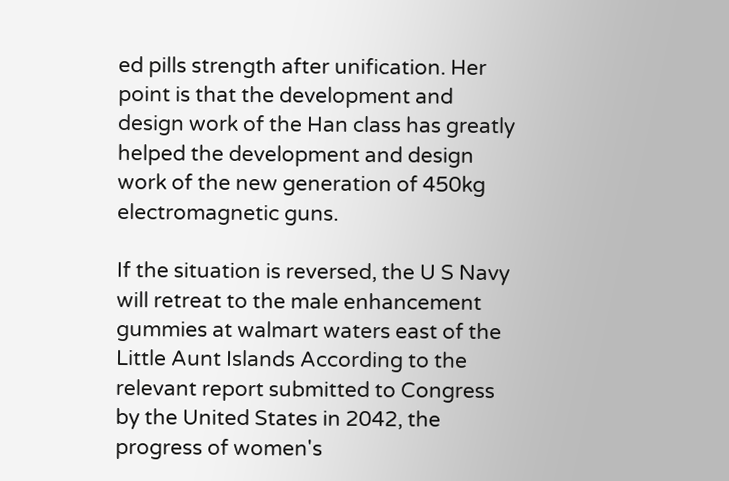ed pills strength after unification. Her point is that the development and design work of the Han class has greatly helped the development and design work of the new generation of 450kg electromagnetic guns.

If the situation is reversed, the U S Navy will retreat to the male enhancement gummies at walmart waters east of the Little Aunt Islands According to the relevant report submitted to Congress by the United States in 2042, the progress of women's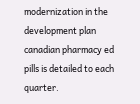modernization in the development plan canadian pharmacy ed pills is detailed to each quarter.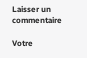Laisser un commentaire

Votre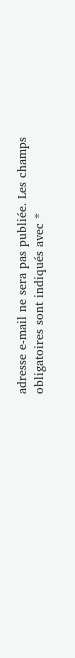adresse e-mail ne sera pas publiée. Les champs obligatoires sont indiqués avec *